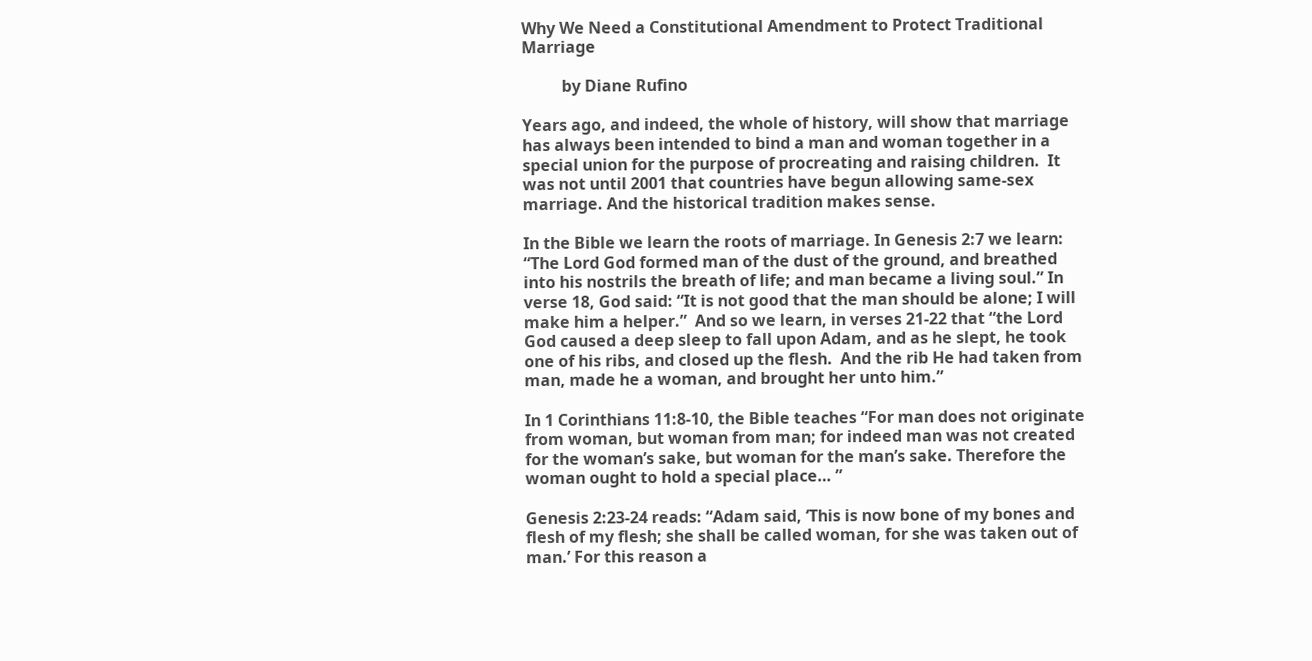Why We Need a Constitutional Amendment to Protect Traditional Marriage

          by Diane Rufino

Years ago, and indeed, the whole of history, will show that marriage has always been intended to bind a man and woman together in a special union for the purpose of procreating and raising children.  It was not until 2001 that countries have begun allowing same-sex marriage. And the historical tradition makes sense.

In the Bible we learn the roots of marriage. In Genesis 2:7 we learn: “The Lord God formed man of the dust of the ground, and breathed into his nostrils the breath of life; and man became a living soul.” In verse 18, God said: “It is not good that the man should be alone; I will make him a helper.”  And so we learn, in verses 21-22 that “the Lord God caused a deep sleep to fall upon Adam, and as he slept, he took one of his ribs, and closed up the flesh.  And the rib He had taken from man, made he a woman, and brought her unto him.”

In 1 Corinthians 11:8-10, the Bible teaches “For man does not originate from woman, but woman from man; for indeed man was not created for the woman’s sake, but woman for the man’s sake. Therefore the woman ought to hold a special place… ”

Genesis 2:23-24 reads: “Adam said, ‘This is now bone of my bones and flesh of my flesh; she shall be called woman, for she was taken out of man.’ For this reason a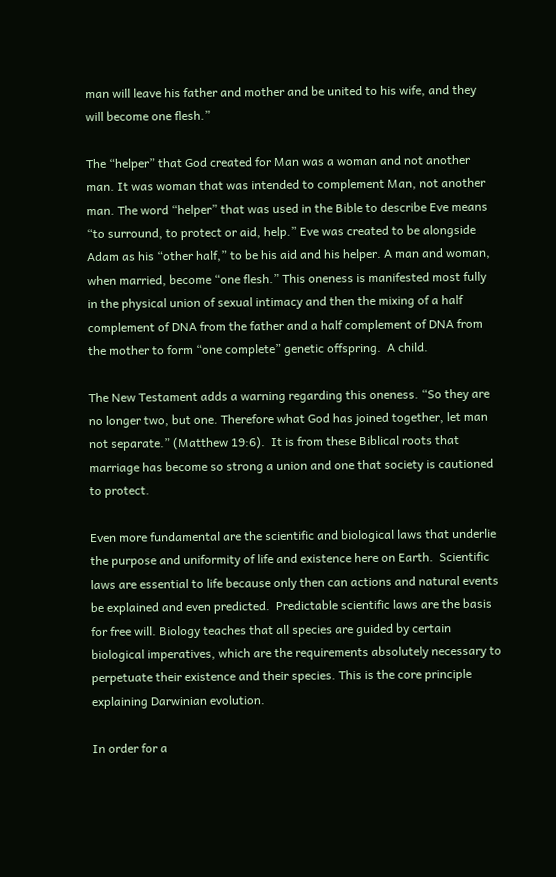man will leave his father and mother and be united to his wife, and they will become one flesh.”

The “helper” that God created for Man was a woman and not another man. It was woman that was intended to complement Man, not another man. The word “helper” that was used in the Bible to describe Eve means “to surround, to protect or aid, help.” Eve was created to be alongside Adam as his “other half,” to be his aid and his helper. A man and woman, when married, become “one flesh.” This oneness is manifested most fully in the physical union of sexual intimacy and then the mixing of a half complement of DNA from the father and a half complement of DNA from the mother to form “one complete” genetic offspring.  A child.

The New Testament adds a warning regarding this oneness. “So they are no longer two, but one. Therefore what God has joined together, let man not separate.” (Matthew 19:6).  It is from these Biblical roots that marriage has become so strong a union and one that society is cautioned to protect.

Even more fundamental are the scientific and biological laws that underlie the purpose and uniformity of life and existence here on Earth.  Scientific laws are essential to life because only then can actions and natural events be explained and even predicted.  Predictable scientific laws are the basis for free will. Biology teaches that all species are guided by certain biological imperatives, which are the requirements absolutely necessary to perpetuate their existence and their species. This is the core principle explaining Darwinian evolution.

In order for a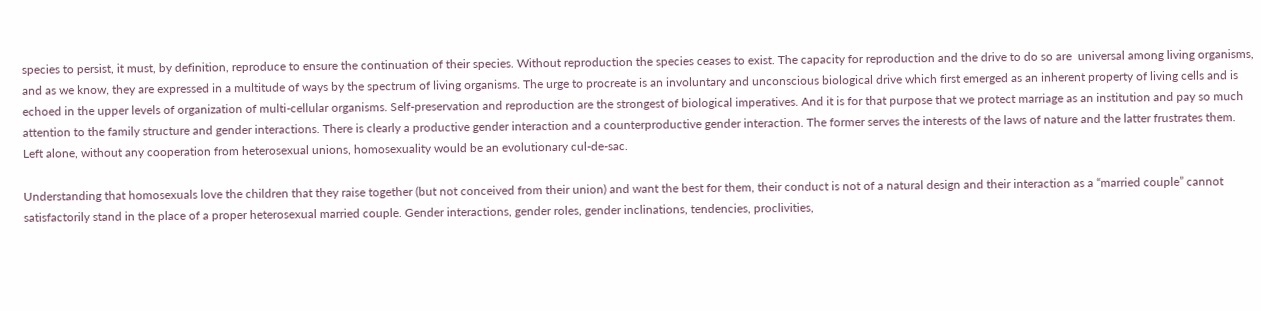species to persist, it must, by definition, reproduce to ensure the continuation of their species. Without reproduction the species ceases to exist. The capacity for reproduction and the drive to do so are  universal among living organisms, and as we know, they are expressed in a multitude of ways by the spectrum of living organisms. The urge to procreate is an involuntary and unconscious biological drive which first emerged as an inherent property of living cells and is echoed in the upper levels of organization of multi-cellular organisms. Self-preservation and reproduction are the strongest of biological imperatives. And it is for that purpose that we protect marriage as an institution and pay so much attention to the family structure and gender interactions. There is clearly a productive gender interaction and a counterproductive gender interaction. The former serves the interests of the laws of nature and the latter frustrates them. Left alone, without any cooperation from heterosexual unions, homosexuality would be an evolutionary cul-de-sac.

Understanding that homosexuals love the children that they raise together (but not conceived from their union) and want the best for them, their conduct is not of a natural design and their interaction as a “married couple” cannot satisfactorily stand in the place of a proper heterosexual married couple. Gender interactions, gender roles, gender inclinations, tendencies, proclivities,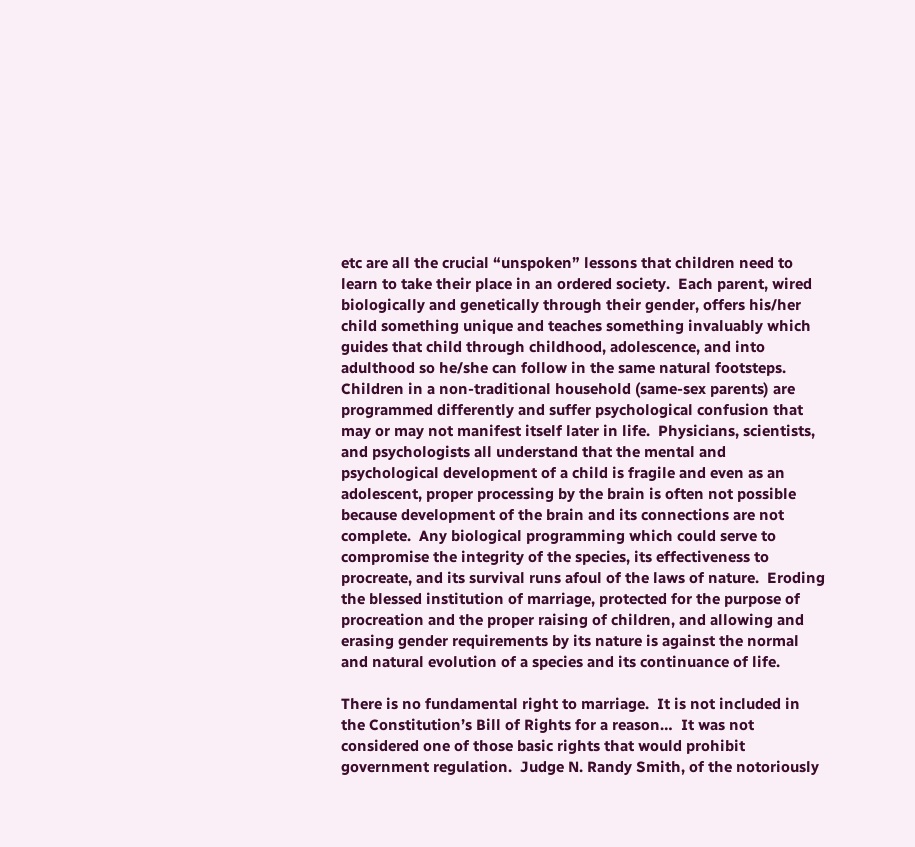etc are all the crucial “unspoken” lessons that children need to learn to take their place in an ordered society.  Each parent, wired biologically and genetically through their gender, offers his/her child something unique and teaches something invaluably which guides that child through childhood, adolescence, and into adulthood so he/she can follow in the same natural footsteps.  Children in a non-traditional household (same-sex parents) are programmed differently and suffer psychological confusion that may or may not manifest itself later in life.  Physicians, scientists, and psychologists all understand that the mental and psychological development of a child is fragile and even as an adolescent, proper processing by the brain is often not possible because development of the brain and its connections are not complete.  Any biological programming which could serve to compromise the integrity of the species, its effectiveness to procreate, and its survival runs afoul of the laws of nature.  Eroding the blessed institution of marriage, protected for the purpose of procreation and the proper raising of children, and allowing and erasing gender requirements by its nature is against the normal and natural evolution of a species and its continuance of life.

There is no fundamental right to marriage.  It is not included in the Constitution’s Bill of Rights for a reason…  It was not considered one of those basic rights that would prohibit government regulation.  Judge N. Randy Smith, of the notoriously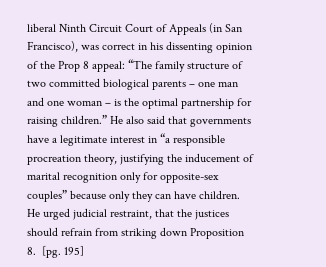liberal Ninth Circuit Court of Appeals (in San Francisco), was correct in his dissenting opinion of the Prop 8 appeal: “The family structure of two committed biological parents – one man and one woman – is the optimal partnership for raising children.” He also said that governments have a legitimate interest in “a responsible procreation theory, justifying the inducement of marital recognition only for opposite-sex couples” because only they can have children. He urged judicial restraint, that the justices should refrain from striking down Proposition 8.  [pg. 195]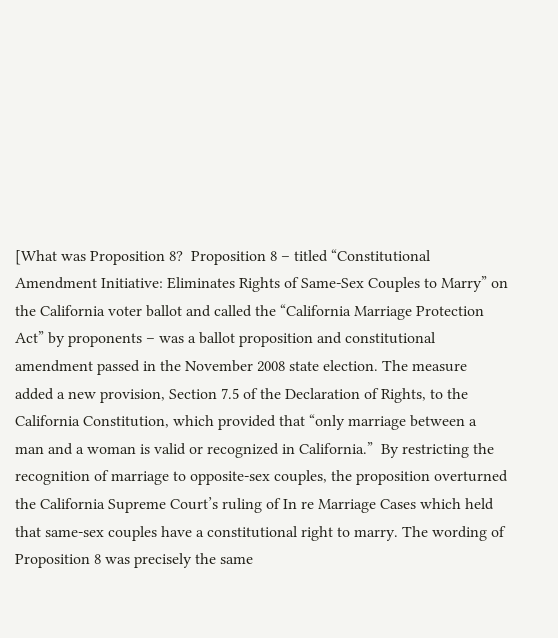[What was Proposition 8?  Proposition 8 – titled “Constitutional Amendment Initiative: Eliminates Rights of Same-Sex Couples to Marry” on the California voter ballot and called the “California Marriage Protection Act” by proponents – was a ballot proposition and constitutional amendment passed in the November 2008 state election. The measure added a new provision, Section 7.5 of the Declaration of Rights, to the California Constitution, which provided that “only marriage between a man and a woman is valid or recognized in California.”  By restricting the recognition of marriage to opposite-sex couples, the proposition overturned the California Supreme Court’s ruling of In re Marriage Cases which held that same-sex couples have a constitutional right to marry. The wording of Proposition 8 was precisely the same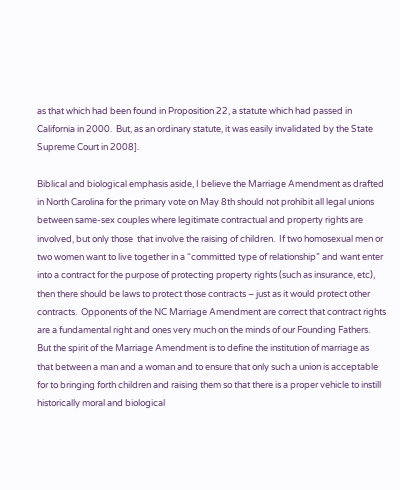as that which had been found in Proposition 22, a statute which had passed in California in 2000.  But, as an ordinary statute, it was easily invalidated by the State Supreme Court in 2008].

Biblical and biological emphasis aside, I believe the Marriage Amendment as drafted in North Carolina for the primary vote on May 8th should not prohibit all legal unions between same-sex couples where legitimate contractual and property rights are involved, but only those  that involve the raising of children.  If two homosexual men or two women want to live together in a “committed type of relationship” and want enter into a contract for the purpose of protecting property rights (such as insurance, etc), then there should be laws to protect those contracts – just as it would protect other contracts.  Opponents of the NC Marriage Amendment are correct that contract rights are a fundamental right and ones very much on the minds of our Founding Fathers.  But the spirit of the Marriage Amendment is to define the institution of marriage as that between a man and a woman and to ensure that only such a union is acceptable for to bringing forth children and raising them so that there is a proper vehicle to instill historically moral and biological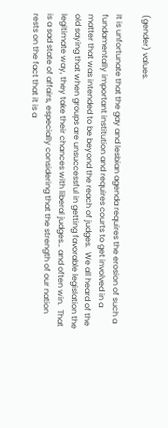(gender) values.

It is unfortunate that the gay and lesbian agenda requires the erosion of such a fundamentally important institution and requires courts to get involved in a matter that was intended to be beyond the reach of judges.  We all heard of the old saying that when groups are unsuccessful in getting favorable legislation the legitimate way, they take their chances with liberal judges… and often win.  That is a sad state of affairs, especially considering that the strength of our nation rests on the fact that it is a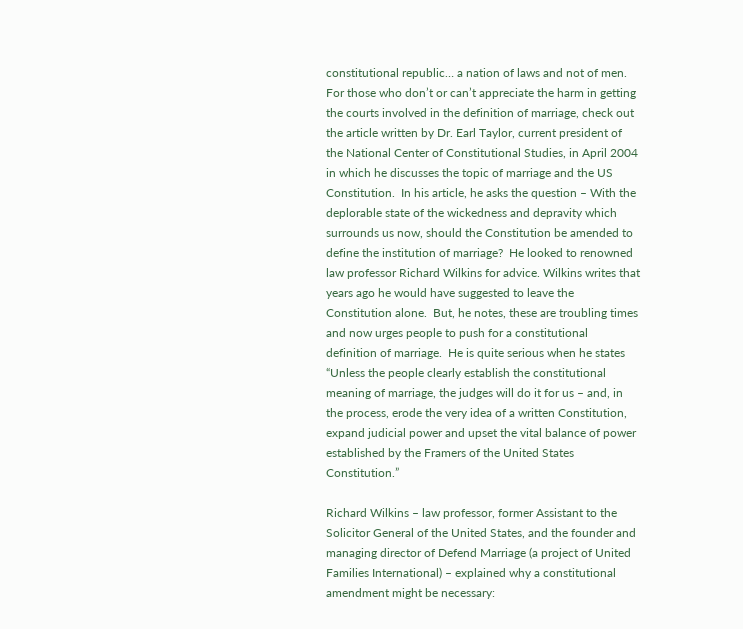constitutional republic… a nation of laws and not of men. For those who don’t or can’t appreciate the harm in getting the courts involved in the definition of marriage, check out the article written by Dr. Earl Taylor, current president of the National Center of Constitutional Studies, in April 2004 in which he discusses the topic of marriage and the US Constitution.  In his article, he asks the question – With the deplorable state of the wickedness and depravity which surrounds us now, should the Constitution be amended to define the institution of marriage?  He looked to renowned law professor Richard Wilkins for advice. Wilkins writes that years ago he would have suggested to leave the Constitution alone.  But, he notes, these are troubling times and now urges people to push for a constitutional definition of marriage.  He is quite serious when he states “Unless the people clearly establish the constitutional meaning of marriage, the judges will do it for us – and, in the process, erode the very idea of a written Constitution, expand judicial power and upset the vital balance of power established by the Framers of the United States Constitution.”

Richard Wilkins – law professor, former Assistant to the Solicitor General of the United States, and the founder and managing director of Defend Marriage (a project of United Families International) – explained why a constitutional amendment might be necessary: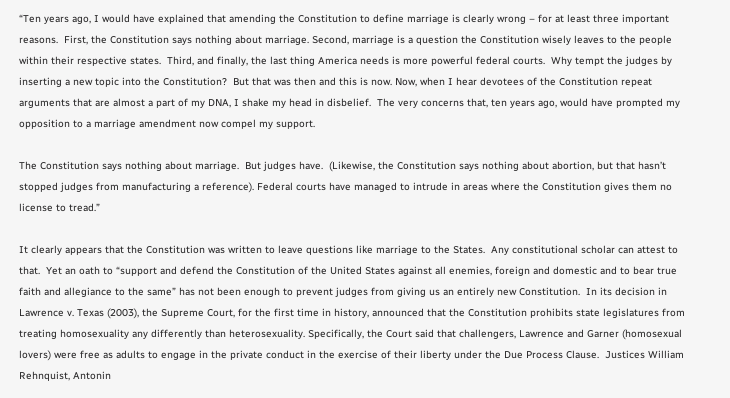“Ten years ago, I would have explained that amending the Constitution to define marriage is clearly wrong – for at least three important reasons.  First, the Constitution says nothing about marriage. Second, marriage is a question the Constitution wisely leaves to the people within their respective states.  Third, and finally, the last thing America needs is more powerful federal courts.  Why tempt the judges by inserting a new topic into the Constitution?  But that was then and this is now. Now, when I hear devotees of the Constitution repeat arguments that are almost a part of my DNA, I shake my head in disbelief.  The very concerns that, ten years ago, would have prompted my opposition to a marriage amendment now compel my support.

The Constitution says nothing about marriage.  But judges have.  (Likewise, the Constitution says nothing about abortion, but that hasn’t stopped judges from manufacturing a reference). Federal courts have managed to intrude in areas where the Constitution gives them no license to tread.”

It clearly appears that the Constitution was written to leave questions like marriage to the States.  Any constitutional scholar can attest to that.  Yet an oath to “support and defend the Constitution of the United States against all enemies, foreign and domestic and to bear true faith and allegiance to the same” has not been enough to prevent judges from giving us an entirely new Constitution.  In its decision in Lawrence v. Texas (2003), the Supreme Court, for the first time in history, announced that the Constitution prohibits state legislatures from treating homosexuality any differently than heterosexuality. Specifically, the Court said that challengers, Lawrence and Garner (homosexual lovers) were free as adults to engage in the private conduct in the exercise of their liberty under the Due Process Clause.  Justices William Rehnquist, Antonin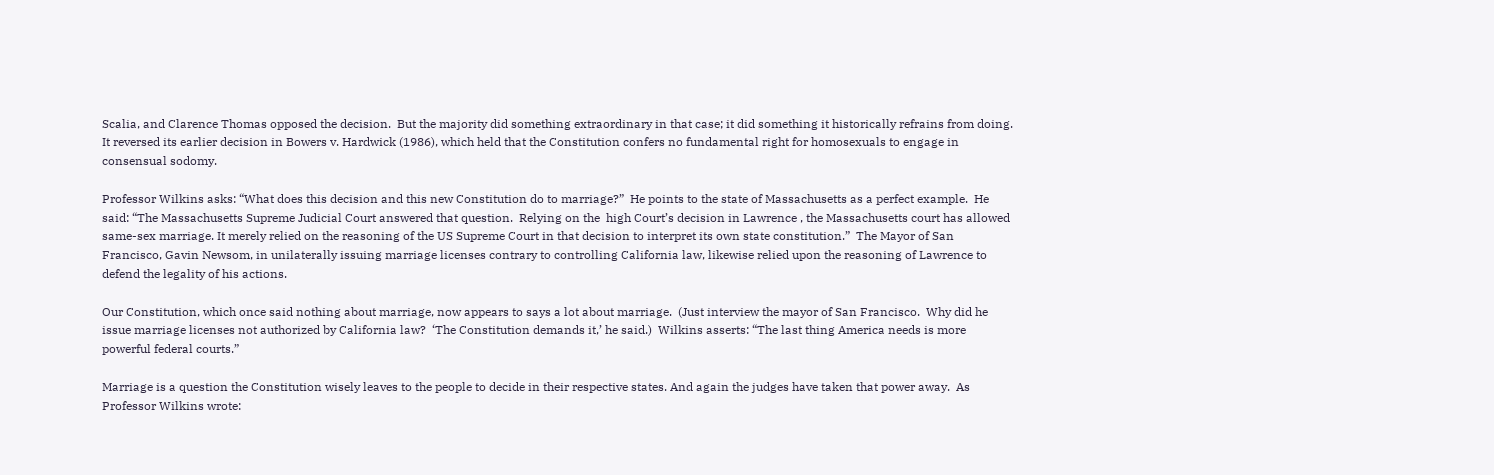Scalia, and Clarence Thomas opposed the decision.  But the majority did something extraordinary in that case; it did something it historically refrains from doing.  It reversed its earlier decision in Bowers v. Hardwick (1986), which held that the Constitution confers no fundamental right for homosexuals to engage in consensual sodomy.

Professor Wilkins asks: “What does this decision and this new Constitution do to marriage?”  He points to the state of Massachusetts as a perfect example.  He said: “The Massachusetts Supreme Judicial Court answered that question.  Relying on the  high Court’s decision in Lawrence , the Massachusetts court has allowed same-sex marriage. It merely relied on the reasoning of the US Supreme Court in that decision to interpret its own state constitution.”  The Mayor of San Francisco, Gavin Newsom, in unilaterally issuing marriage licenses contrary to controlling California law, likewise relied upon the reasoning of Lawrence to defend the legality of his actions.

Our Constitution, which once said nothing about marriage, now appears to says a lot about marriage.  (Just interview the mayor of San Francisco.  Why did he issue marriage licenses not authorized by California law?  ‘The Constitution demands it,’ he said.)  Wilkins asserts: “The last thing America needs is more powerful federal courts.”

Marriage is a question the Constitution wisely leaves to the people to decide in their respective states. And again the judges have taken that power away.  As Professor Wilkins wrote: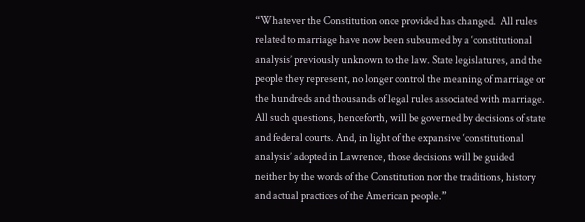“Whatever the Constitution once provided has changed.  All rules related to marriage have now been subsumed by a ‘constitutional analysis’ previously unknown to the law. State legislatures, and the people they represent, no longer control the meaning of marriage or the hundreds and thousands of legal rules associated with marriage. All such questions, henceforth, will be governed by decisions of state and federal courts. And, in light of the expansive ‘constitutional analysis’ adopted in Lawrence, those decisions will be guided neither by the words of the Constitution nor the traditions, history and actual practices of the American people.”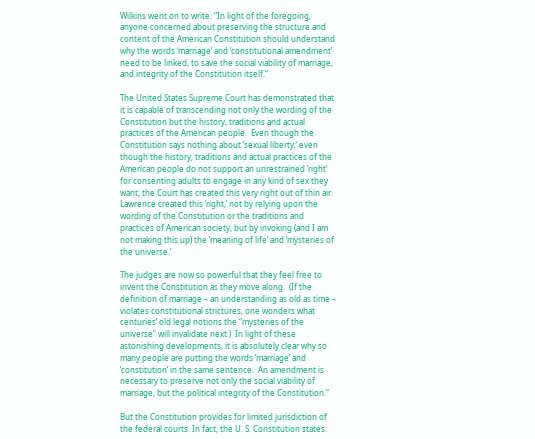Wilkins went on to write: “In light of the foregoing, anyone concerned about preserving the structure and content of the American Constitution should understand why the words ‘marriage’ and ‘constitutional amendment’ need to be linked, to save the social viability of marriage, and integrity of the Constitution itself.”

The United States Supreme Court has demonstrated that it is capable of transcending not only the wording of the Constitution but the history, traditions and actual practices of the American people.  Even though the Constitution says nothing about ‘sexual liberty;’ even though the history, traditions and actual practices of the American people do not support an unrestrained ‘right’ for consenting adults to engage in any kind of sex they want; the Court has created this very right out of thin air.  Lawrence created this ‘right,’ not by relying upon the wording of the Constitution or the traditions and practices of American society, but by invoking (and I am not making this up) the ‘meaning of life’ and ‘mysteries of the universe.’

The judges are now so powerful that they feel free to invent the Constitution as they move along.  (If the definition of marriage – an understanding as old as time – violates constitutional strictures, one wonders what centuries’ old legal notions the “mysteries of the universe” will invalidate next.)  In light of these astonishing developments, it is absolutely clear why so many people are putting the words ‘marriage’ and ‘constitution’ in the same sentence.  An amendment is necessary to preserve not only the social viability of marriage, but the political integrity of the Constitution.”

But the Constitution provides for limited jurisdiction of the federal courts. In fact, the U. S. Constitution states: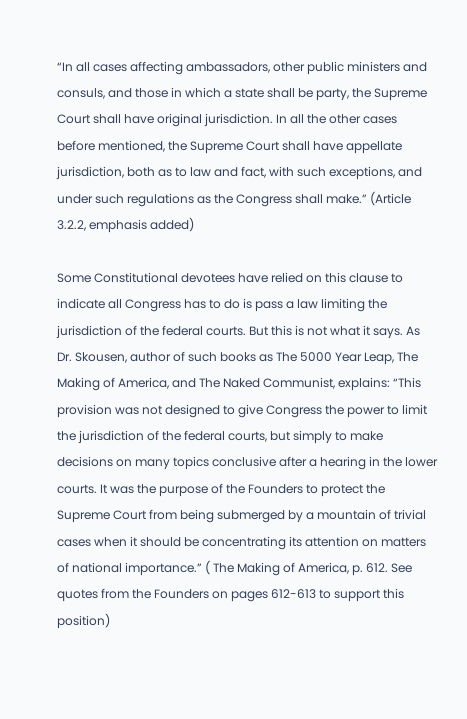“In all cases affecting ambassadors, other public ministers and consuls, and those in which a state shall be party, the Supreme Court shall have original jurisdiction. In all the other cases before mentioned, the Supreme Court shall have appellate jurisdiction, both as to law and fact, with such exceptions, and under such regulations as the Congress shall make.” (Article 3.2.2, emphasis added)

Some Constitutional devotees have relied on this clause to indicate all Congress has to do is pass a law limiting the jurisdiction of the federal courts. But this is not what it says. As Dr. Skousen, author of such books as The 5000 Year Leap, The Making of America, and The Naked Communist, explains: “This provision was not designed to give Congress the power to limit the jurisdiction of the federal courts, but simply to make decisions on many topics conclusive after a hearing in the lower courts. It was the purpose of the Founders to protect the Supreme Court from being submerged by a mountain of trivial cases when it should be concentrating its attention on matters of national importance.” ( The Making of America, p. 612. See quotes from the Founders on pages 612-613 to support this position)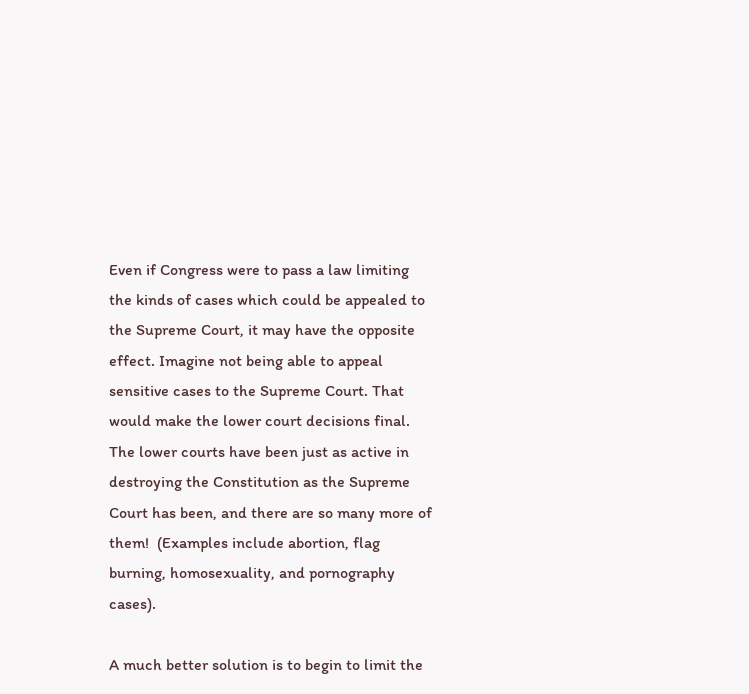Even if Congress were to pass a law limiting the kinds of cases which could be appealed to the Supreme Court, it may have the opposite effect. Imagine not being able to appeal sensitive cases to the Supreme Court. That would make the lower court decisions final. The lower courts have been just as active in destroying the Constitution as the Supreme Court has been, and there are so many more of them!  (Examples include abortion, flag burning, homosexuality, and pornography cases).

A much better solution is to begin to limit the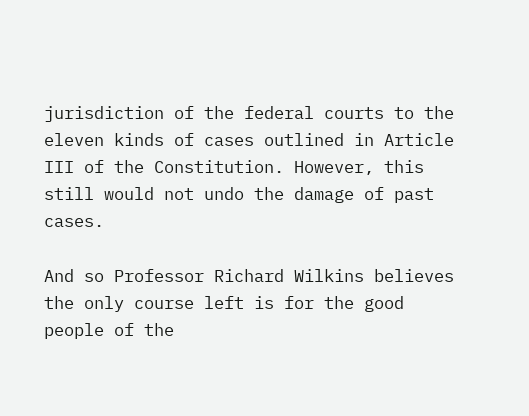jurisdiction of the federal courts to the eleven kinds of cases outlined in Article III of the Constitution. However, this still would not undo the damage of past cases.

And so Professor Richard Wilkins believes the only course left is for the good people of the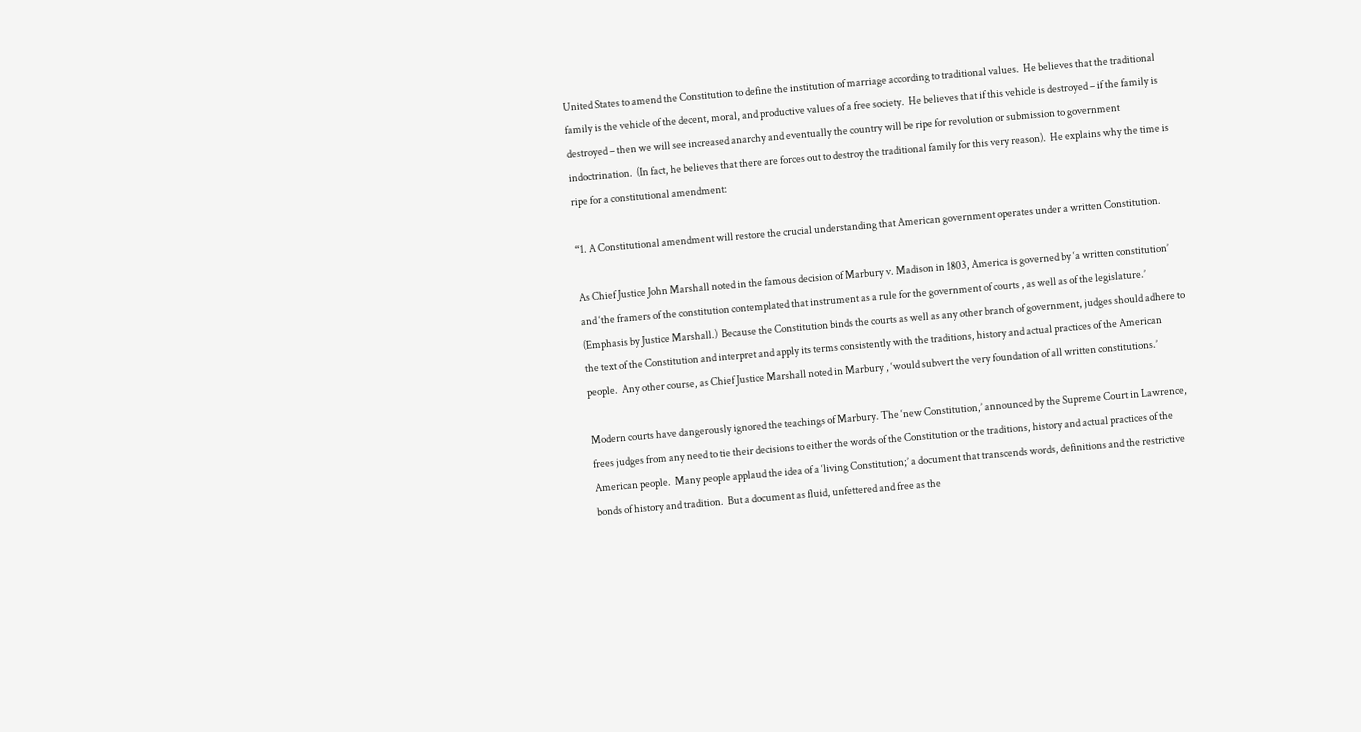United States to amend the Constitution to define the institution of marriage according to traditional values.  He believes that the traditional family is the vehicle of the decent, moral, and productive values of a free society.  He believes that if this vehicle is destroyed – if the family is destroyed – then we will see increased anarchy and eventually the country will be ripe for revolution or submission to government indoctrination.  (In fact, he believes that there are forces out to destroy the traditional family for this very reason).  He explains why the time is ripe for a constitutional amendment:

“1. A Constitutional amendment will restore the crucial understanding that American government operates under a written Constitution.

As Chief Justice John Marshall noted in the famous decision of Marbury v. Madison in 1803, America is governed by ‘a written constitution’ and ‘the framers of the constitution contemplated that instrument as a rule for the government of courts , as well as of the legislature.’  (Emphasis by Justice Marshall.)  Because the Constitution binds the courts as well as any other branch of government, judges should adhere to the text of the Constitution and interpret and apply its terms consistently with the traditions, history and actual practices of the American people.  Any other course, as Chief Justice Marshall noted in Marbury , ‘would subvert the very foundation of all written constitutions.’

Modern courts have dangerously ignored the teachings of Marbury. The ‘new Constitution,’ announced by the Supreme Court in Lawrence, frees judges from any need to tie their decisions to either the words of the Constitution or the traditions, history and actual practices of the American people.  Many people applaud the idea of a ‘living Constitution;’ a document that transcends words, definitions and the restrictive bonds of history and tradition.  But a document as fluid, unfettered and free as the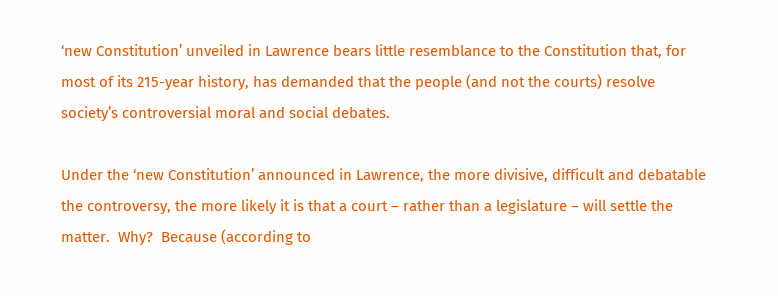‘new Constitution’ unveiled in Lawrence bears little resemblance to the Constitution that, for most of its 215-year history, has demanded that the people (and not the courts) resolve society’s controversial moral and social debates.

Under the ‘new Constitution’ announced in Lawrence, the more divisive, difficult and debatable the controversy, the more likely it is that a court – rather than a legislature – will settle the matter.  Why?  Because (according to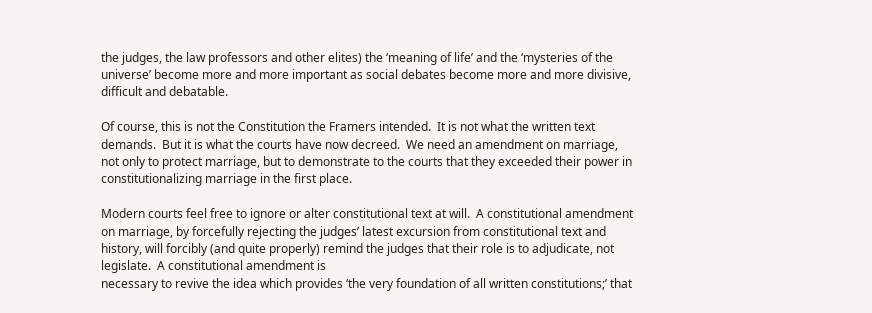the judges, the law professors and other elites) the ‘meaning of life’ and the ‘mysteries of the universe’ become more and more important as social debates become more and more divisive, difficult and debatable.

Of course, this is not the Constitution the Framers intended.  It is not what the written text demands.  But it is what the courts have now decreed.  We need an amendment on marriage, not only to protect marriage, but to demonstrate to the courts that they exceeded their power in constitutionalizing marriage in the first place.

Modern courts feel free to ignore or alter constitutional text at will.  A constitutional amendment on marriage, by forcefully rejecting the judges’ latest excursion from constitutional text and history, will forcibly (and quite properly) remind the judges that their role is to adjudicate, not legislate.  A constitutional amendment is
necessary to revive the idea which provides ‘the very foundation of all written constitutions;’ that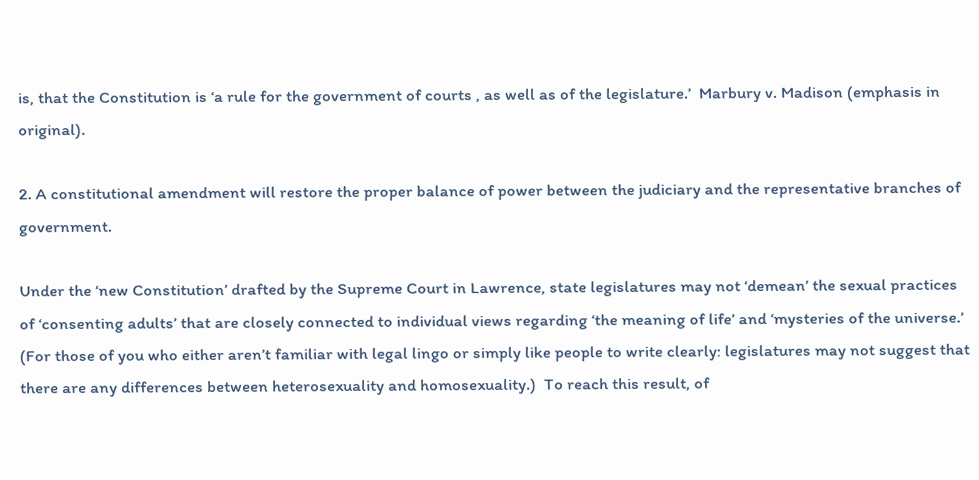is, that the Constitution is ‘a rule for the government of courts , as well as of the legislature.’  Marbury v. Madison (emphasis in original).

2. A constitutional amendment will restore the proper balance of power between the judiciary and the representative branches of government.

Under the ‘new Constitution’ drafted by the Supreme Court in Lawrence, state legislatures may not ‘demean’ the sexual practices of ‘consenting adults’ that are closely connected to individual views regarding ‘the meaning of life’ and ‘mysteries of the universe.’  (For those of you who either aren’t familiar with legal lingo or simply like people to write clearly: legislatures may not suggest that there are any differences between heterosexuality and homosexuality.)  To reach this result, of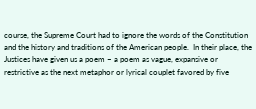course, the Supreme Court had to ignore the words of the Constitution and the history and traditions of the American people.  In their place, the Justices have given us a poem – a poem as vague, expansive or restrictive as the next metaphor or lyrical couplet favored by five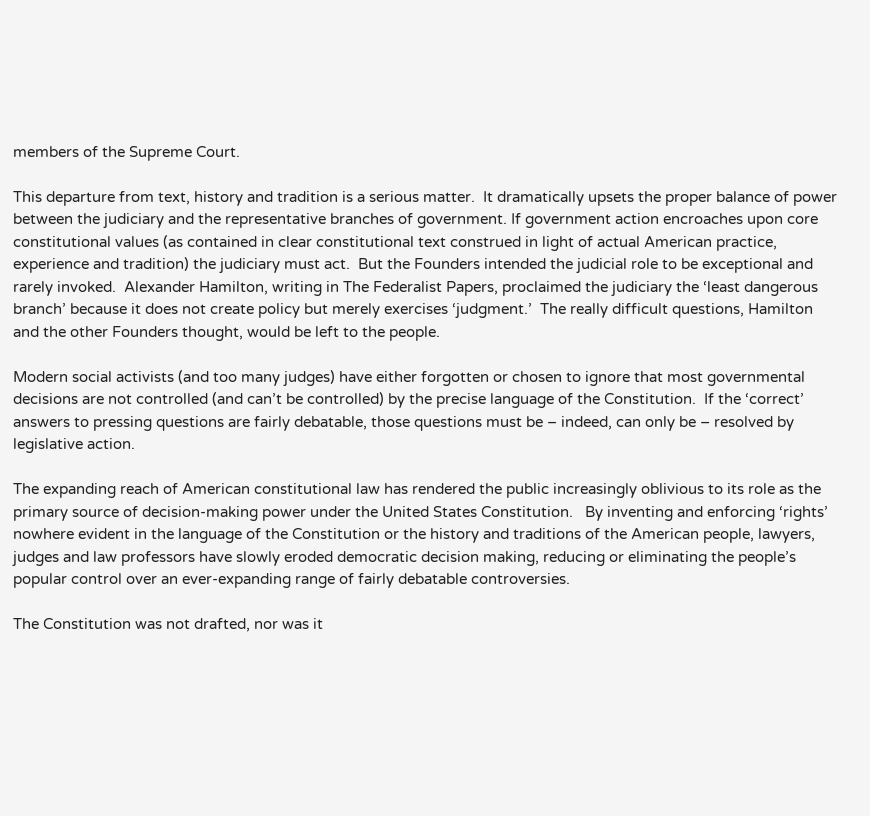members of the Supreme Court.

This departure from text, history and tradition is a serious matter.  It dramatically upsets the proper balance of power between the judiciary and the representative branches of government. If government action encroaches upon core constitutional values (as contained in clear constitutional text construed in light of actual American practice, experience and tradition) the judiciary must act.  But the Founders intended the judicial role to be exceptional and rarely invoked.  Alexander Hamilton, writing in The Federalist Papers, proclaimed the judiciary the ‘least dangerous branch’ because it does not create policy but merely exercises ‘judgment.’  The really difficult questions, Hamilton and the other Founders thought, would be left to the people.

Modern social activists (and too many judges) have either forgotten or chosen to ignore that most governmental decisions are not controlled (and can’t be controlled) by the precise language of the Constitution.  If the ‘correct’ answers to pressing questions are fairly debatable, those questions must be – indeed, can only be – resolved by legislative action.

The expanding reach of American constitutional law has rendered the public increasingly oblivious to its role as the primary source of decision-making power under the United States Constitution.   By inventing and enforcing ‘rights’ nowhere evident in the language of the Constitution or the history and traditions of the American people, lawyers, judges and law professors have slowly eroded democratic decision making, reducing or eliminating the people’s popular control over an ever-expanding range of fairly debatable controversies.

The Constitution was not drafted, nor was it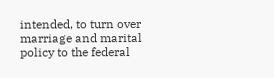intended, to turn over marriage and marital policy to the federal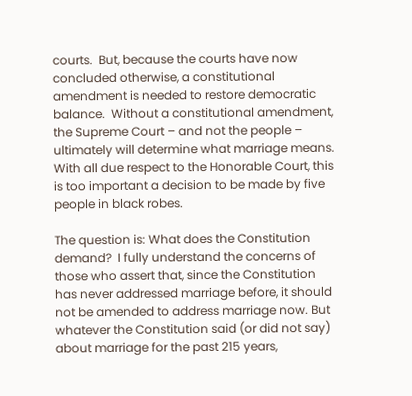courts.  But, because the courts have now concluded otherwise, a constitutional amendment is needed to restore democratic balance.  Without a constitutional amendment, the Supreme Court – and not the people – ultimately will determine what marriage means.  With all due respect to the Honorable Court, this is too important a decision to be made by five people in black robes.

The question is: What does the Constitution demand?  I fully understand the concerns of those who assert that, since the Constitution has never addressed marriage before, it should not be amended to address marriage now. But whatever the Constitution said (or did not say) about marriage for the past 215 years,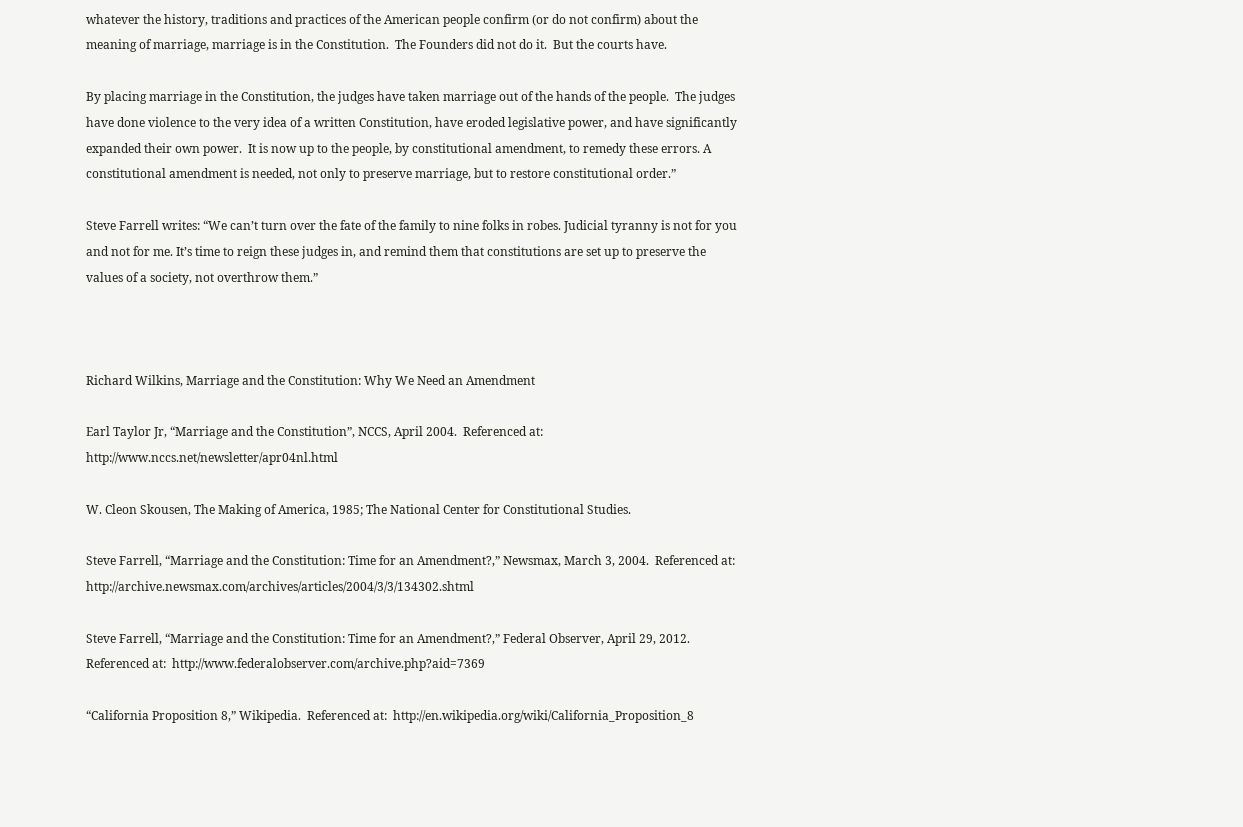whatever the history, traditions and practices of the American people confirm (or do not confirm) about the meaning of marriage, marriage is in the Constitution.  The Founders did not do it.  But the courts have.

By placing marriage in the Constitution, the judges have taken marriage out of the hands of the people.  The judges have done violence to the very idea of a written Constitution, have eroded legislative power, and have significantly expanded their own power.  It is now up to the people, by constitutional amendment, to remedy these errors. A constitutional amendment is needed, not only to preserve marriage, but to restore constitutional order.”

Steve Farrell writes: “We can’t turn over the fate of the family to nine folks in robes. Judicial tyranny is not for you and not for me. It’s time to reign these judges in, and remind them that constitutions are set up to preserve the values of a society, not overthrow them.”



Richard Wilkins, Marriage and the Constitution: Why We Need an Amendment

Earl Taylor Jr, “Marriage and the Constitution”, NCCS, April 2004.  Referenced at:  http://www.nccs.net/newsletter/apr04nl.html

W. Cleon Skousen, The Making of America, 1985; The National Center for Constitutional Studies.

Steve Farrell, “Marriage and the Constitution: Time for an Amendment?,” Newsmax, March 3, 2004.  Referenced at:  http://archive.newsmax.com/archives/articles/2004/3/3/134302.shtml

Steve Farrell, “Marriage and the Constitution: Time for an Amendment?,” Federal Observer, April 29, 2012.  Referenced at:  http://www.federalobserver.com/archive.php?aid=7369

“California Proposition 8,” Wikipedia.  Referenced at:  http://en.wikipedia.org/wiki/California_Proposition_8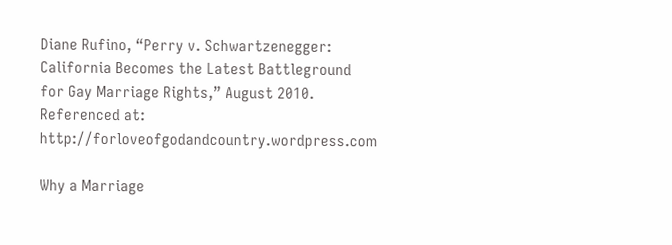Diane Rufino, “Perry v. Schwartzenegger: California Becomes the Latest Battleground for Gay Marriage Rights,” August 2010.  Referenced at:  http://forloveofgodandcountry.wordpress.com

Why a Marriage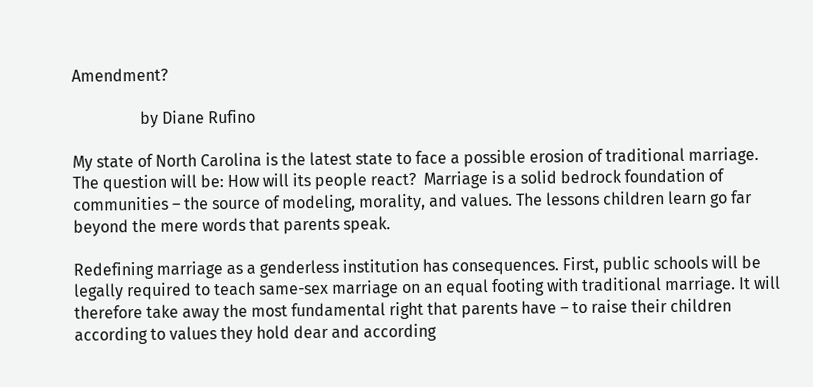Amendment?

                 by Diane Rufino

My state of North Carolina is the latest state to face a possible erosion of traditional marriage. The question will be: How will its people react?  Marriage is a solid bedrock foundation of communities – the source of modeling, morality, and values. The lessons children learn go far beyond the mere words that parents speak.

Redefining marriage as a genderless institution has consequences. First, public schools will be legally required to teach same-sex marriage on an equal footing with traditional marriage. It will therefore take away the most fundamental right that parents have – to raise their children according to values they hold dear and according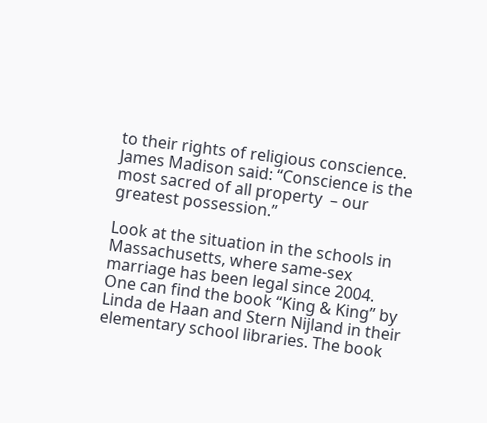to their rights of religious conscience.  James Madison said: “Conscience is the most sacred of all property  – our greatest possession.”

Look at the situation in the schools in Massachusetts, where same-sex marriage has been legal since 2004.  One can find the book “King & King” by Linda de Haan and Stern Nijland in their elementary school libraries. The book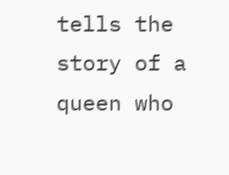tells the story of a queen who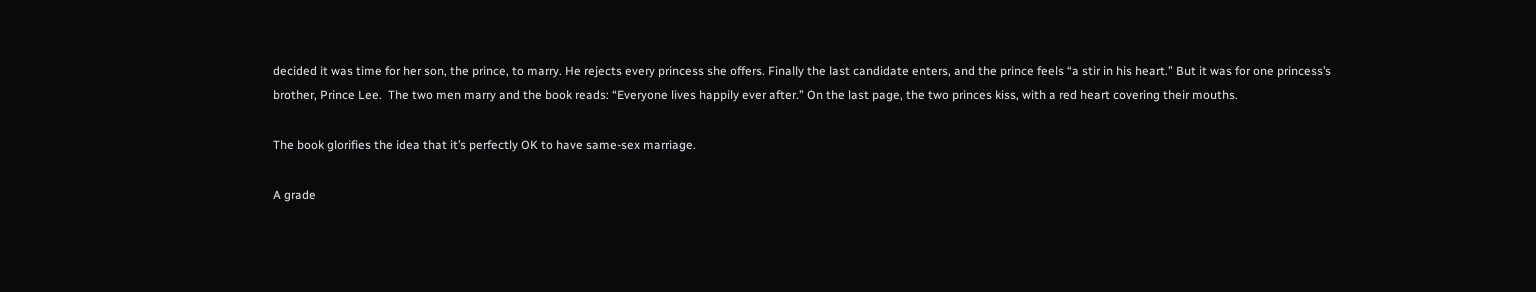decided it was time for her son, the prince, to marry. He rejects every princess she offers. Finally the last candidate enters, and the prince feels “a stir in his heart.” But it was for one princess’s brother, Prince Lee.  The two men marry and the book reads: “Everyone lives happily ever after.” On the last page, the two princes kiss, with a red heart covering their mouths.

The book glorifies the idea that it’s perfectly OK to have same-sex marriage.

A grade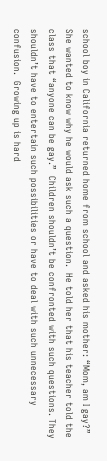school boy in California returned home from school and asked his mother: “Mom, am I gay?”  She wanted to know why he would ask such a question.  He told her that his teacher told the class that “anyone can be gay.”  Children shouldn’t be confronted with such questions. They shouldn’t have to entertain such possibilities or have to deal with such unnecessary confusion.  Growing up is hard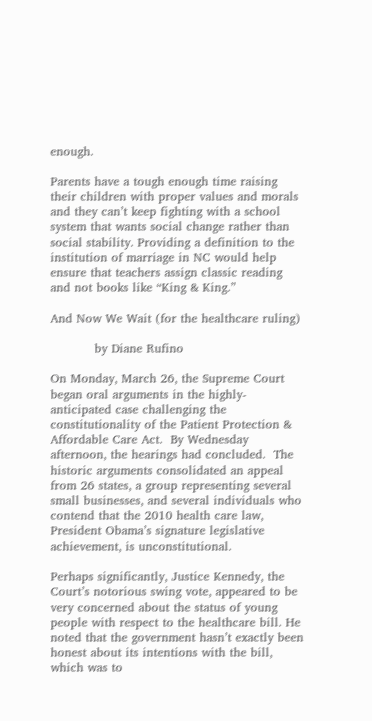enough.

Parents have a tough enough time raising their children with proper values and morals and they can’t keep fighting with a school system that wants social change rather than social stability. Providing a definition to the institution of marriage in NC would help ensure that teachers assign classic reading and not books like “King & King.”

And Now We Wait (for the healthcare ruling)

           by Diane Rufino

On Monday, March 26, the Supreme Court began oral arguments in the highly-anticipated case challenging the constitutionality of the Patient Protection & Affordable Care Act.  By Wednesday afternoon, the hearings had concluded.  The historic arguments consolidated an appeal from 26 states, a group representing several small businesses, and several individuals who contend that the 2010 health care law, President Obama’s signature legislative achievement, is unconstitutional.

Perhaps significantly, Justice Kennedy, the Court’s notorious swing vote, appeared to be very concerned about the status of young people with respect to the healthcare bill. He noted that the government hasn’t exactly been honest about its intentions with the bill, which was to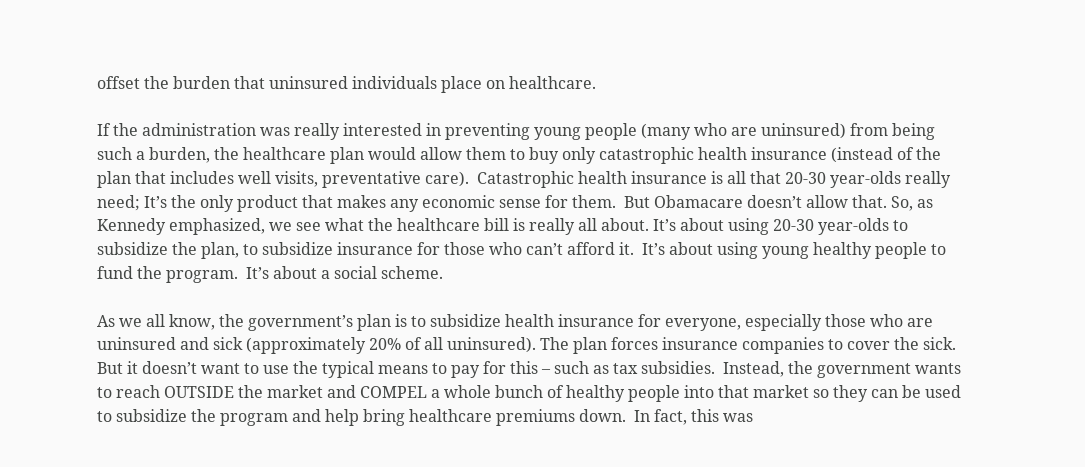offset the burden that uninsured individuals place on healthcare.

If the administration was really interested in preventing young people (many who are uninsured) from being such a burden, the healthcare plan would allow them to buy only catastrophic health insurance (instead of the plan that includes well visits, preventative care).  Catastrophic health insurance is all that 20-30 year-olds really need; It’s the only product that makes any economic sense for them.  But Obamacare doesn’t allow that. So, as Kennedy emphasized, we see what the healthcare bill is really all about. It’s about using 20-30 year-olds to subsidize the plan, to subsidize insurance for those who can’t afford it.  It’s about using young healthy people to fund the program.  It’s about a social scheme.

As we all know, the government’s plan is to subsidize health insurance for everyone, especially those who are uninsured and sick (approximately 20% of all uninsured). The plan forces insurance companies to cover the sick. But it doesn’t want to use the typical means to pay for this – such as tax subsidies.  Instead, the government wants to reach OUTSIDE the market and COMPEL a whole bunch of healthy people into that market so they can be used to subsidize the program and help bring healthcare premiums down.  In fact, this was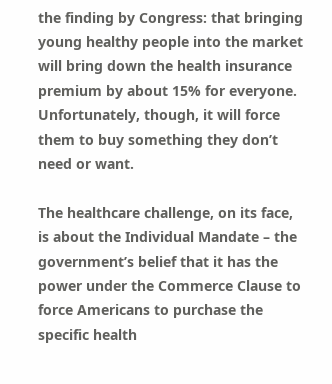the finding by Congress: that bringing young healthy people into the market will bring down the health insurance premium by about 15% for everyone.  Unfortunately, though, it will force them to buy something they don’t need or want.

The healthcare challenge, on its face, is about the Individual Mandate – the government’s belief that it has the power under the Commerce Clause to force Americans to purchase the specific health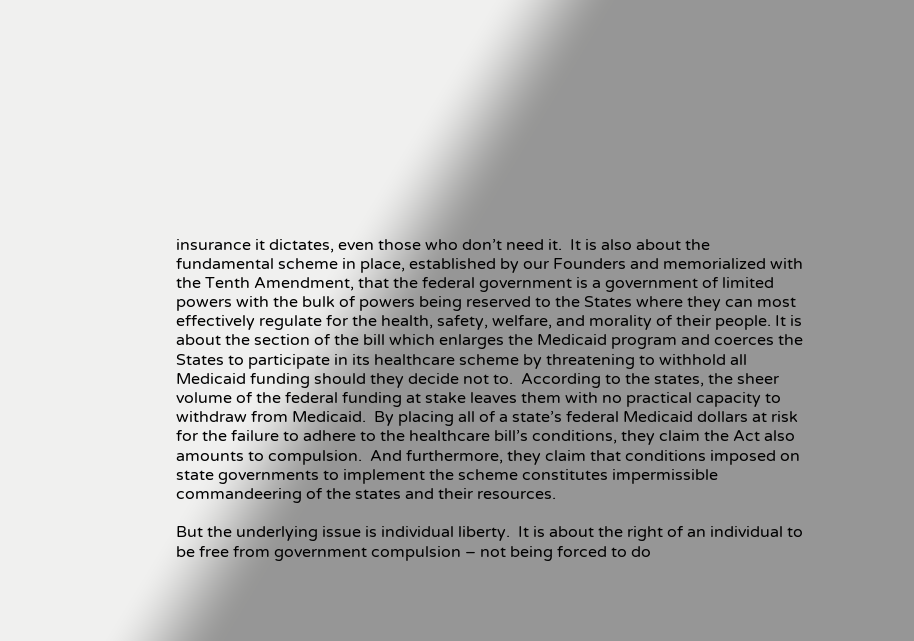insurance it dictates, even those who don’t need it.  It is also about the fundamental scheme in place, established by our Founders and memorialized with the Tenth Amendment, that the federal government is a government of limited powers with the bulk of powers being reserved to the States where they can most effectively regulate for the health, safety, welfare, and morality of their people. It is about the section of the bill which enlarges the Medicaid program and coerces the States to participate in its healthcare scheme by threatening to withhold all Medicaid funding should they decide not to.  According to the states, the sheer volume of the federal funding at stake leaves them with no practical capacity to withdraw from Medicaid.  By placing all of a state’s federal Medicaid dollars at risk for the failure to adhere to the healthcare bill’s conditions, they claim the Act also amounts to compulsion.  And furthermore, they claim that conditions imposed on state governments to implement the scheme constitutes impermissible commandeering of the states and their resources.

But the underlying issue is individual liberty.  It is about the right of an individual to be free from government compulsion – not being forced to do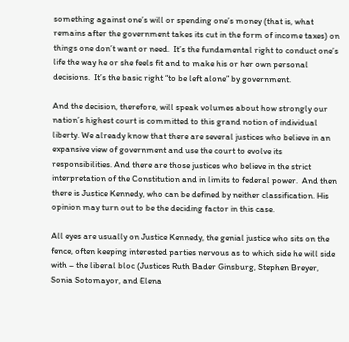something against one’s will or spending one’s money (that is, what remains after the government takes its cut in the form of income taxes) on things one don’t want or need.  It’s the fundamental right to conduct one’s life the way he or she feels fit and to make his or her own personal decisions.  It’s the basic right “to be left alone” by government.

And the decision, therefore, will speak volumes about how strongly our nation’s highest court is committed to this grand notion of individual liberty. We already know that there are several justices who believe in an expansive view of government and use the court to evolve its responsibilities. And there are those justices who believe in the strict interpretation of the Constitution and in limits to federal power.  And then there is Justice Kennedy, who can be defined by neither classification. His opinion may turn out to be the deciding factor in this case.

All eyes are usually on Justice Kennedy, the genial justice who sits on the fence, often keeping interested parties nervous as to which side he will side with – the liberal bloc (Justices Ruth Bader Ginsburg, Stephen Breyer, Sonia Sotomayor, and Elena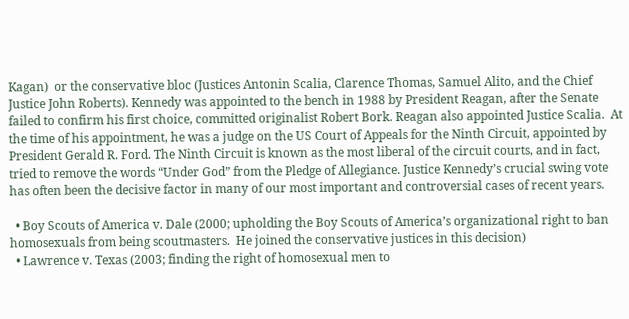Kagan)  or the conservative bloc (Justices Antonin Scalia, Clarence Thomas, Samuel Alito, and the Chief Justice John Roberts). Kennedy was appointed to the bench in 1988 by President Reagan, after the Senate failed to confirm his first choice, committed originalist Robert Bork. Reagan also appointed Justice Scalia.  At the time of his appointment, he was a judge on the US Court of Appeals for the Ninth Circuit, appointed by President Gerald R. Ford. The Ninth Circuit is known as the most liberal of the circuit courts, and in fact, tried to remove the words “Under God” from the Pledge of Allegiance. Justice Kennedy’s crucial swing vote has often been the decisive factor in many of our most important and controversial cases of recent years.

  • Boy Scouts of America v. Dale (2000; upholding the Boy Scouts of America’s organizational right to ban homosexuals from being scoutmasters.  He joined the conservative justices in this decision)
  • Lawrence v. Texas (2003; finding the right of homosexual men to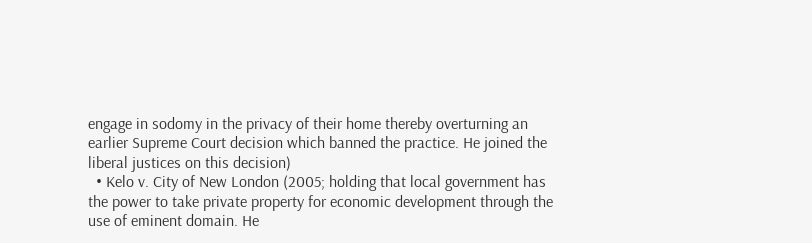engage in sodomy in the privacy of their home thereby overturning an earlier Supreme Court decision which banned the practice. He joined the liberal justices on this decision)
  • Kelo v. City of New London (2005; holding that local government has the power to take private property for economic development through the use of eminent domain. He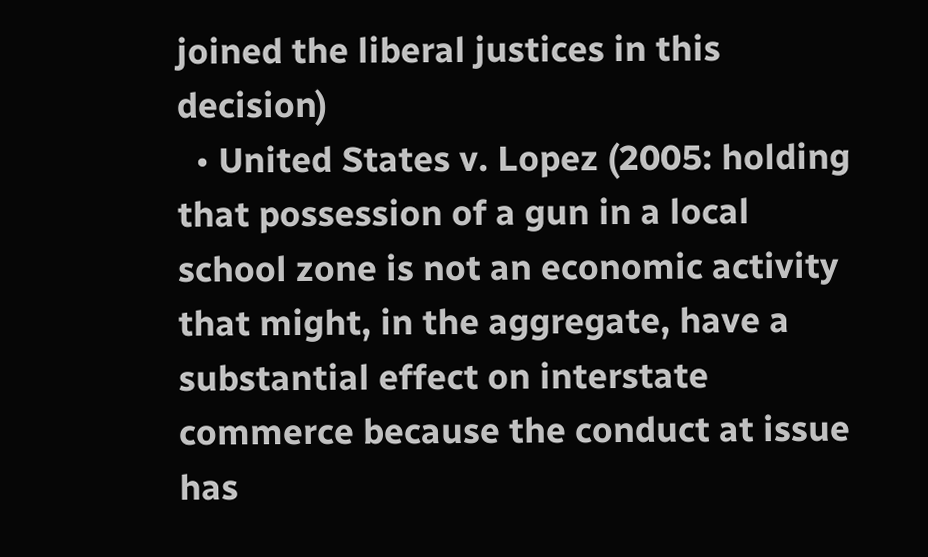joined the liberal justices in this decision)
  • United States v. Lopez (2005: holding that possession of a gun in a local school zone is not an economic activity that might, in the aggregate, have a substantial effect on interstate commerce because the conduct at issue has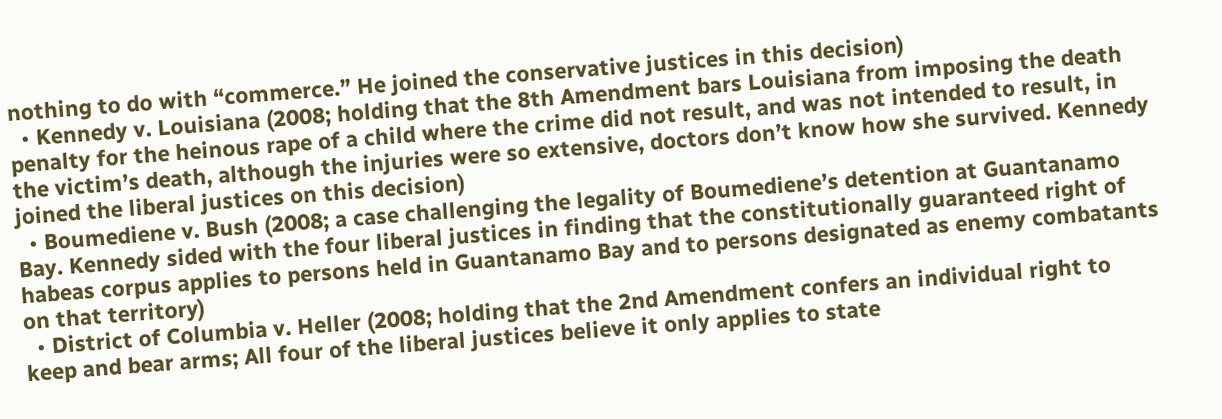nothing to do with “commerce.” He joined the conservative justices in this decision)
  • Kennedy v. Louisiana (2008; holding that the 8th Amendment bars Louisiana from imposing the death penalty for the heinous rape of a child where the crime did not result, and was not intended to result, in the victim’s death, although the injuries were so extensive, doctors don’t know how she survived. Kennedy joined the liberal justices on this decision)
  • Boumediene v. Bush (2008; a case challenging the legality of Boumediene’s detention at Guantanamo Bay. Kennedy sided with the four liberal justices in finding that the constitutionally guaranteed right of habeas corpus applies to persons held in Guantanamo Bay and to persons designated as enemy combatants on that territory)
  • District of Columbia v. Heller (2008; holding that the 2nd Amendment confers an individual right to keep and bear arms; All four of the liberal justices believe it only applies to state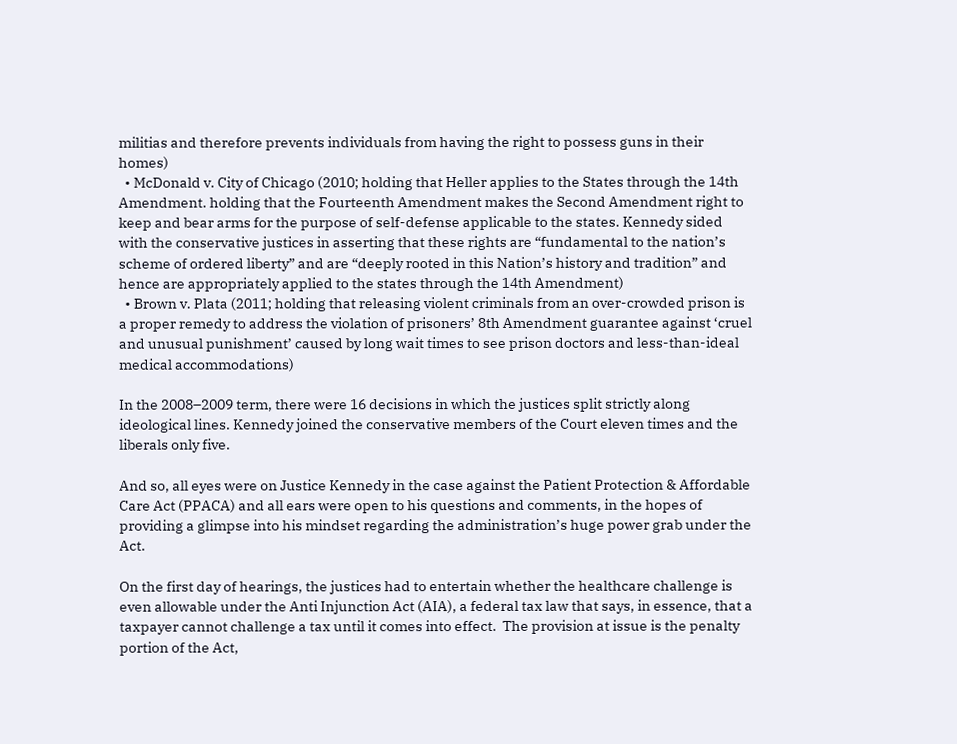militias and therefore prevents individuals from having the right to possess guns in their homes)
  • McDonald v. City of Chicago (2010; holding that Heller applies to the States through the 14th Amendment. holding that the Fourteenth Amendment makes the Second Amendment right to keep and bear arms for the purpose of self-defense applicable to the states. Kennedy sided with the conservative justices in asserting that these rights are “fundamental to the nation’s scheme of ordered liberty” and are “deeply rooted in this Nation’s history and tradition” and hence are appropriately applied to the states through the 14th Amendment)
  • Brown v. Plata (2011; holding that releasing violent criminals from an over-crowded prison is a proper remedy to address the violation of prisoners’ 8th Amendment guarantee against ‘cruel and unusual punishment’ caused by long wait times to see prison doctors and less-than-ideal medical accommodations)

In the 2008–2009 term, there were 16 decisions in which the justices split strictly along ideological lines. Kennedy joined the conservative members of the Court eleven times and the liberals only five.

And so, all eyes were on Justice Kennedy in the case against the Patient Protection & Affordable Care Act (PPACA) and all ears were open to his questions and comments, in the hopes of providing a glimpse into his mindset regarding the administration’s huge power grab under the Act.

On the first day of hearings, the justices had to entertain whether the healthcare challenge is even allowable under the Anti Injunction Act (AIA), a federal tax law that says, in essence, that a taxpayer cannot challenge a tax until it comes into effect.  The provision at issue is the penalty portion of the Act,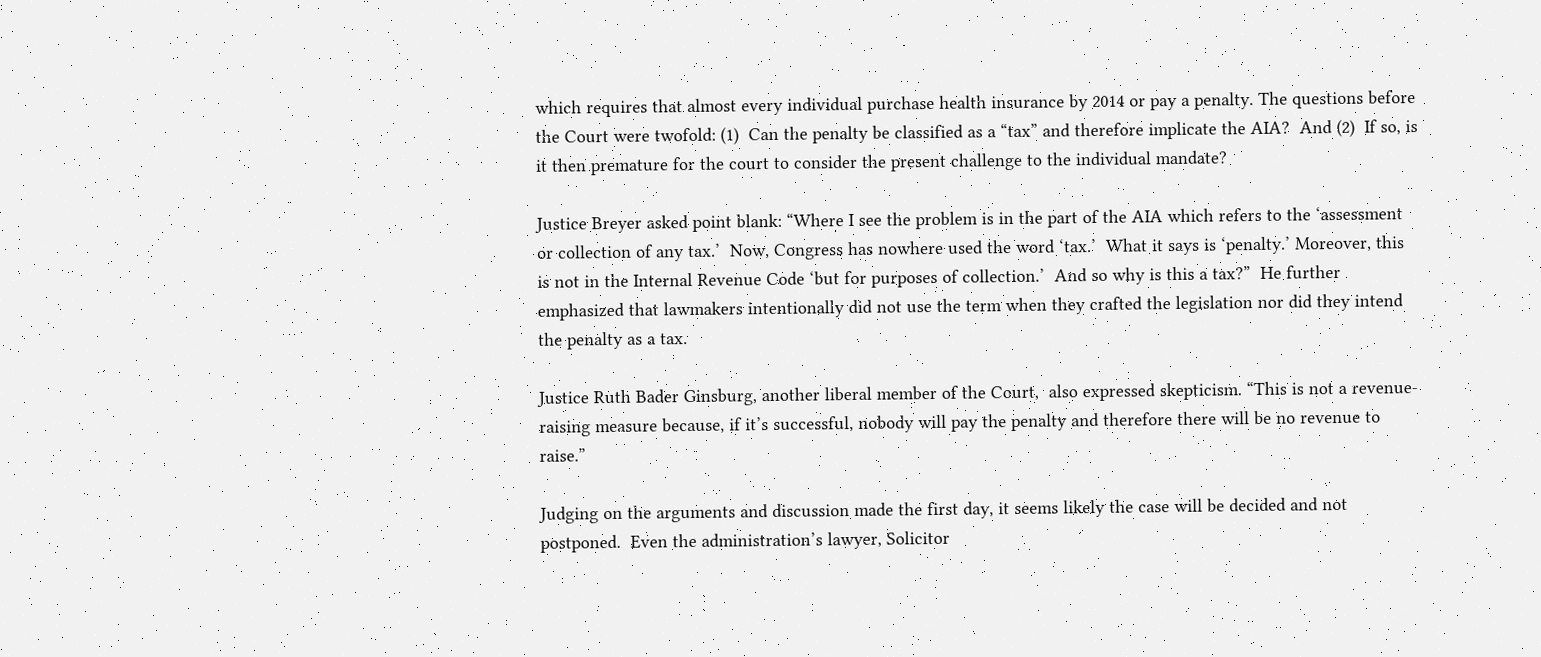which requires that almost every individual purchase health insurance by 2014 or pay a penalty. The questions before the Court were twofold: (1)  Can the penalty be classified as a “tax” and therefore implicate the AIA?  And (2)  If so, is it then premature for the court to consider the present challenge to the individual mandate?

Justice Breyer asked point blank: “Where I see the problem is in the part of the AIA which refers to the ‘assessment or collection of any tax.’  Now, Congress has nowhere used the word ‘tax.’  What it says is ‘penalty.’ Moreover, this is not in the Internal Revenue Code ‘but for purposes of collection.’  And so why is this a tax?”  He further emphasized that lawmakers intentionally did not use the term when they crafted the legislation nor did they intend the penalty as a tax.

Justice Ruth Bader Ginsburg, another liberal member of the Court,  also expressed skepticism. “This is not a revenue-raising measure because, if it’s successful, nobody will pay the penalty and therefore there will be no revenue to raise.”

Judging on the arguments and discussion made the first day, it seems likely the case will be decided and not postponed.  Even the administration’s lawyer, Solicitor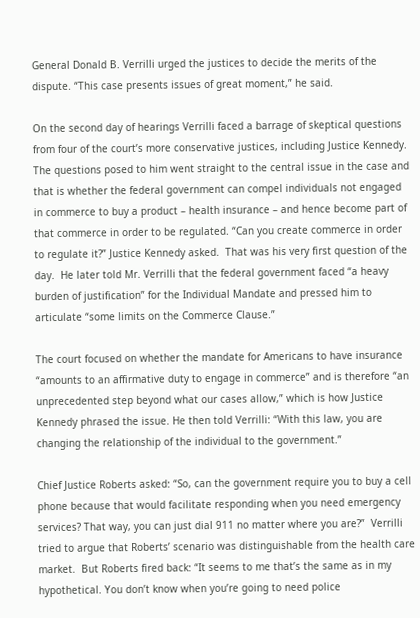General Donald B. Verrilli urged the justices to decide the merits of the dispute. “This case presents issues of great moment,” he said.

On the second day of hearings Verrilli faced a barrage of skeptical questions from four of the court’s more conservative justices, including Justice Kennedy.  The questions posed to him went straight to the central issue in the case and that is whether the federal government can compel individuals not engaged in commerce to buy a product – health insurance – and hence become part of that commerce in order to be regulated. “Can you create commerce in order to regulate it?” Justice Kennedy asked.  That was his very first question of the day.  He later told Mr. Verrilli that the federal government faced “a heavy burden of justification” for the Individual Mandate and pressed him to articulate “some limits on the Commerce Clause.”

The court focused on whether the mandate for Americans to have insurance “amounts to an affirmative duty to engage in commerce” and is therefore “an unprecedented step beyond what our cases allow,” which is how Justice Kennedy phrased the issue. He then told Verrilli: “With this law, you are changing the relationship of the individual to the government.”

Chief Justice Roberts asked: “So, can the government require you to buy a cell phone because that would facilitate responding when you need emergency services? That way, you can just dial 911 no matter where you are?”  Verrilli tried to argue that Roberts’ scenario was distinguishable from the health care market.  But Roberts fired back: “It seems to me that’s the same as in my hypothetical. You don’t know when you’re going to need police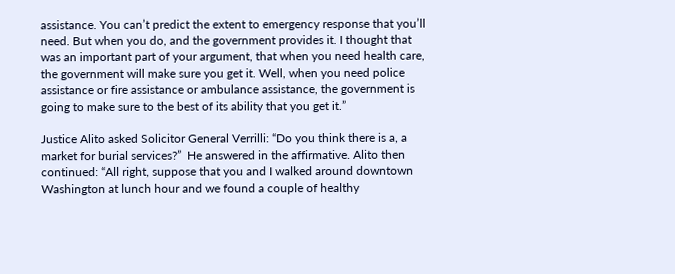assistance. You can’t predict the extent to emergency response that you’ll need. But when you do, and the government provides it. I thought that was an important part of your argument, that when you need health care, the government will make sure you get it. Well, when you need police assistance or fire assistance or ambulance assistance, the government is going to make sure to the best of its ability that you get it.”

Justice Alito asked Solicitor General Verrilli: “Do you think there is a, a market for burial services?”  He answered in the affirmative. Alito then continued: “All right, suppose that you and I walked around downtown Washington at lunch hour and we found a couple of healthy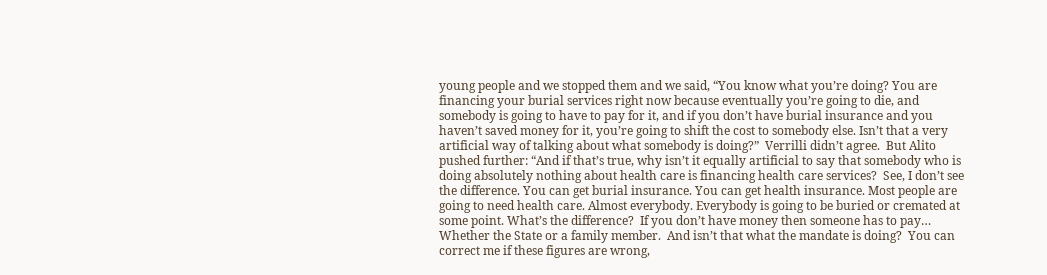young people and we stopped them and we said, “You know what you’re doing? You are financing your burial services right now because eventually you’re going to die, and somebody is going to have to pay for it, and if you don’t have burial insurance and you haven’t saved money for it, you’re going to shift the cost to somebody else. Isn’t that a very artificial way of talking about what somebody is doing?”  Verrilli didn’t agree.  But Alito pushed further: “And if that’s true, why isn’t it equally artificial to say that somebody who is doing absolutely nothing about health care is financing health care services?  See, I don’t see the difference. You can get burial insurance. You can get health insurance. Most people are going to need health care. Almost everybody. Everybody is going to be buried or cremated at some point. What’s the difference?  If you don’t have money then someone has to pay… Whether the State or a family member.  And isn’t that what the mandate is doing?  You can correct me if these figures are wrong,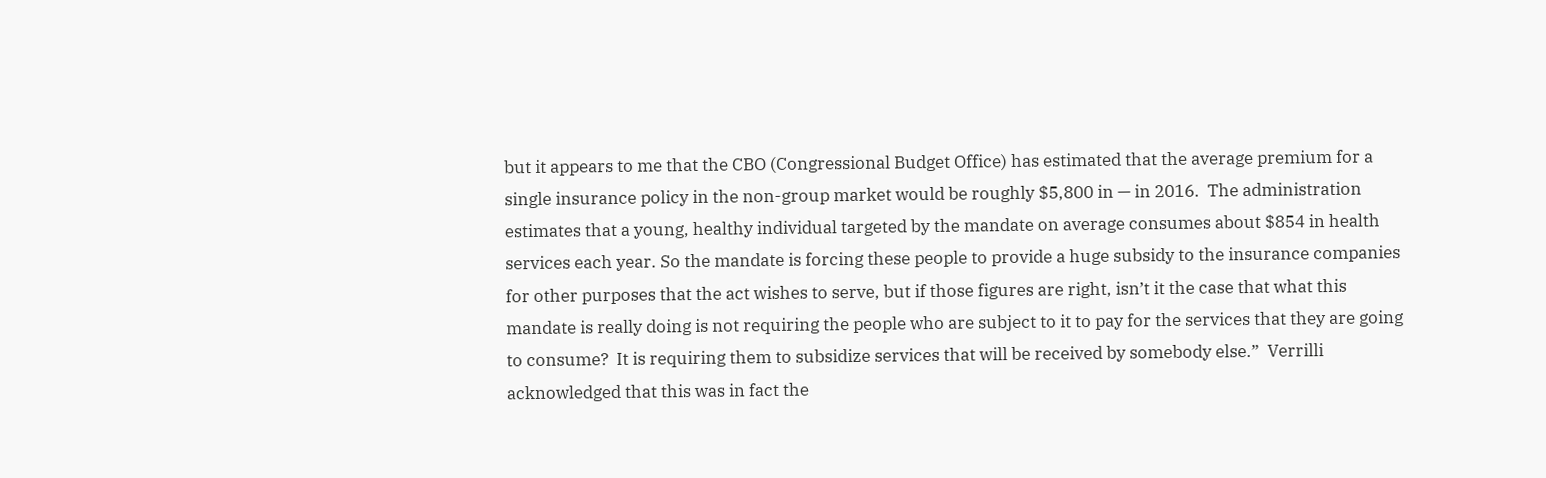but it appears to me that the CBO (Congressional Budget Office) has estimated that the average premium for a single insurance policy in the non-group market would be roughly $5,800 in — in 2016.  The administration estimates that a young, healthy individual targeted by the mandate on average consumes about $854 in health services each year. So the mandate is forcing these people to provide a huge subsidy to the insurance companies for other purposes that the act wishes to serve, but if those figures are right, isn’t it the case that what this mandate is really doing is not requiring the people who are subject to it to pay for the services that they are going to consume?  It is requiring them to subsidize services that will be received by somebody else.”  Verrilli acknowledged that this was in fact the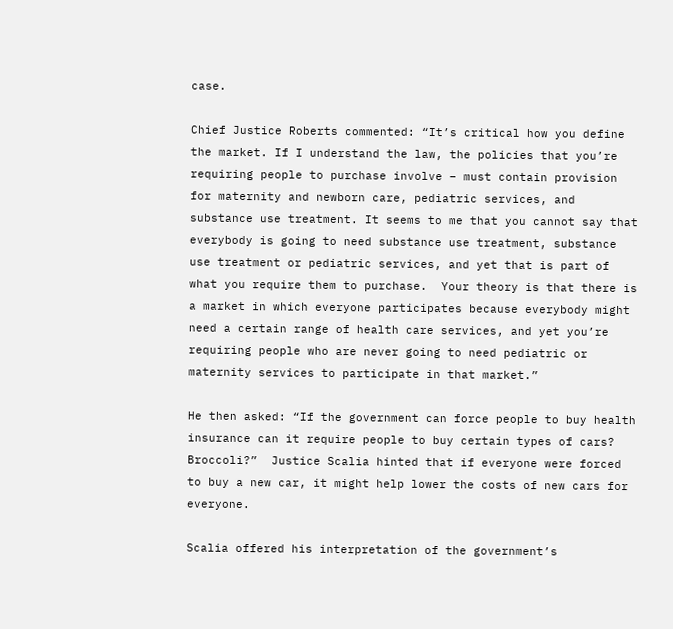case.

Chief Justice Roberts commented: “It’s critical how you define the market. If I understand the law, the policies that you’re requiring people to purchase involve – must contain provision for maternity and newborn care, pediatric services, and substance use treatment. It seems to me that you cannot say that everybody is going to need substance use treatment, substance use treatment or pediatric services, and yet that is part of what you require them to purchase.  Your theory is that there is a market in which everyone participates because everybody might need a certain range of health care services, and yet you’re requiring people who are never going to need pediatric or maternity services to participate in that market.”

He then asked: “If the government can force people to buy health insurance can it require people to buy certain types of cars?  Broccoli?”  Justice Scalia hinted that if everyone were forced to buy a new car, it might help lower the costs of new cars for everyone.

Scalia offered his interpretation of the government’s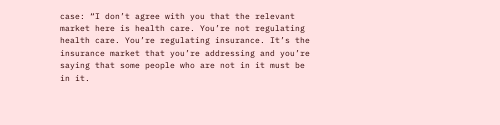case: “I don’t agree with you that the relevant market here is health care. You’re not regulating health care. You’re regulating insurance. It’s the insurance market that you’re addressing and you’re saying that some people who are not in it must be in it.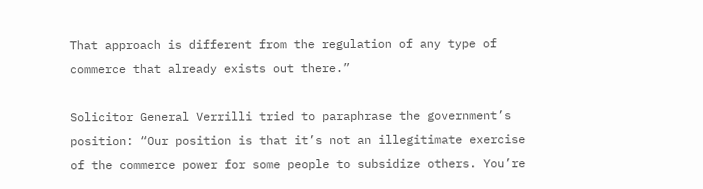That approach is different from the regulation of any type of commerce that already exists out there.”

Solicitor General Verrilli tried to paraphrase the government’s position: “Our position is that it’s not an illegitimate exercise of the commerce power for some people to subsidize others. You’re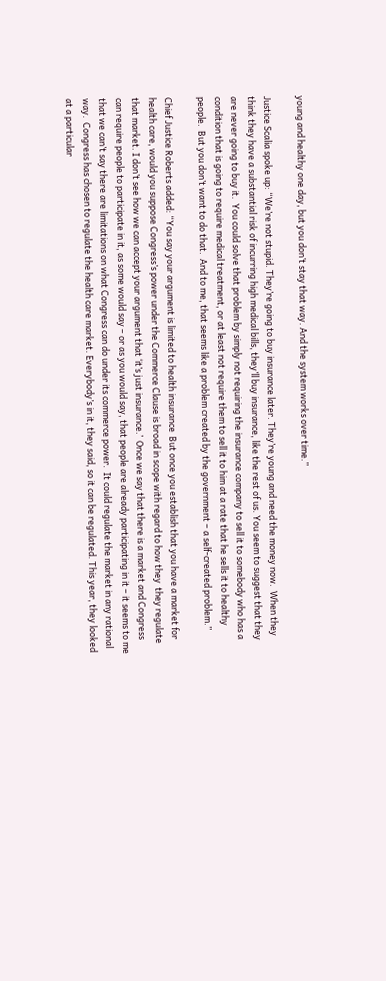young and healthy one day, but you don’t stay that way. And the system works over time.”

Justice Scalia spoke up: “We’re not stupid. They’re going to buy insurance later. They’re young and need the money now.  When they think they have a substantial risk of incurring high medical bills, they’ll buy insurance, like the rest of us. You seem to suggest that they are never going to buy it.  You could solve that problem by simply not requiring the insurance company to sell it to somebody who has a condition that is going to require medical treatment, or at least not require them to sell it to him at a rate that he sells it to healthy people.  But you don’t want to do that.  And to me, that seems like a problem created by the government – a self-created problem.”

Chief Justice Roberts added: “You say your argument is limited to health insurance  But once you establish that you have a market for health care, would you suppose Congress’s power under the Commerce Clause is broad in scope with regard to how they  they regulate that market. I don’t see how we can accept your argument that ‘it’s just insurance.’  Once we say that there is a market and Congress can require people to participate in it, as some would say – or as you would say, that people are already participating in it – it seems to me that we can’t say there are limitations on what Congress can do under its commerce power.  It could regulate the market in any rational way.  Congress has chosen to regulate the health care market. Everybody’s in it, they said, so it can be regulated. This year, they looked at a particular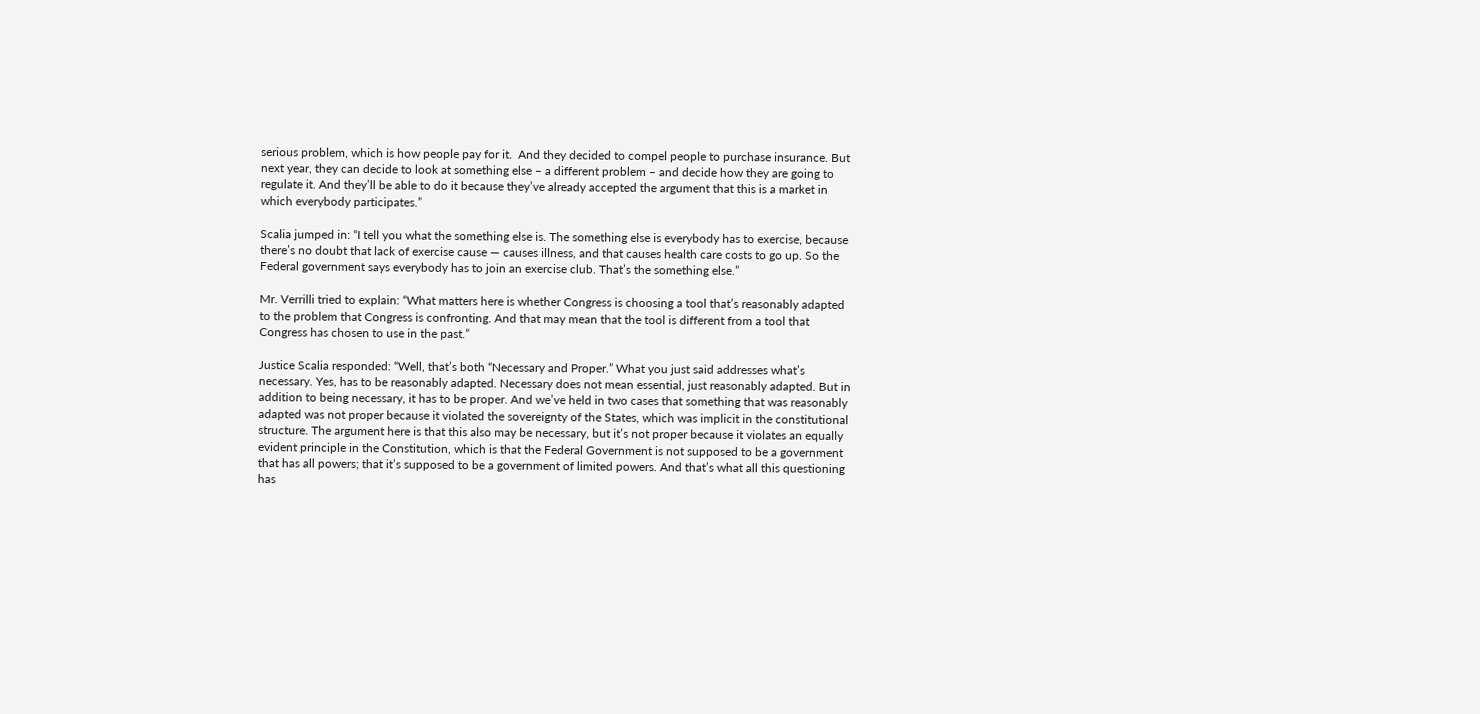serious problem, which is how people pay for it.  And they decided to compel people to purchase insurance. But next year, they can decide to look at something else – a different problem – and decide how they are going to regulate it. And they’ll be able to do it because they’ve already accepted the argument that this is a market in which everybody participates.”

Scalia jumped in: “I tell you what the something else is. The something else is everybody has to exercise, because there’s no doubt that lack of exercise cause — causes illness, and that causes health care costs to go up. So the Federal government says everybody has to join an exercise club. That’s the something else.”

Mr. Verrilli tried to explain: “What matters here is whether Congress is choosing a tool that’s reasonably adapted to the problem that Congress is confronting. And that may mean that the tool is different from a tool that Congress has chosen to use in the past.”

Justice Scalia responded: “Well, that’s both “Necessary and Proper.” What you just said addresses what’s necessary. Yes, has to be reasonably adapted. Necessary does not mean essential, just reasonably adapted. But in addition to being necessary, it has to be proper. And we’ve held in two cases that something that was reasonably adapted was not proper because it violated the sovereignty of the States, which was implicit in the constitutional structure. The argument here is that this also may be necessary, but it’s not proper because it violates an equally evident principle in the Constitution, which is that the Federal Government is not supposed to be a government that has all powers; that it’s supposed to be a government of limited powers. And that’s what all this questioning has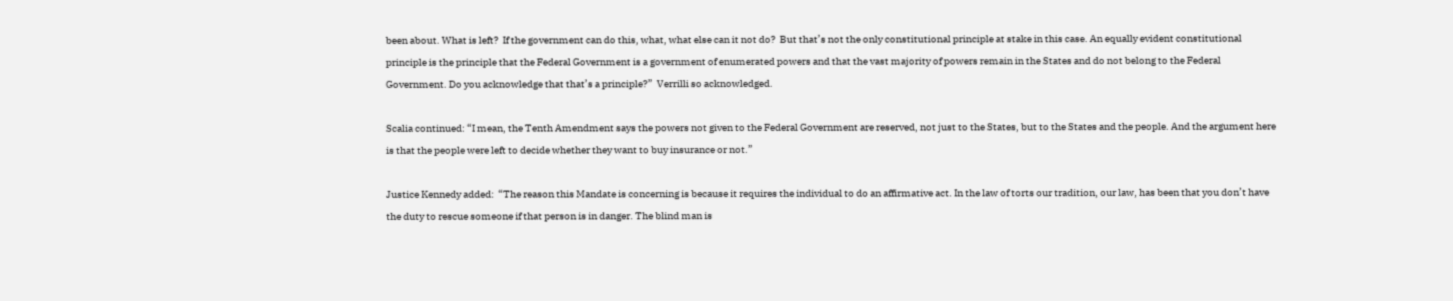been about. What is left?  If the government can do this, what, what else can it not do?  But that’s not the only constitutional principle at stake in this case. An equally evident constitutional principle is the principle that the Federal Government is a government of enumerated powers and that the vast majority of powers remain in the States and do not belong to the Federal Government. Do you acknowledge that that’s a principle?”  Verrilli so acknowledged.

Scalia continued: “I mean, the Tenth Amendment says the powers not given to the Federal Government are reserved, not just to the States, but to the States and the people. And the argument here is that the people were left to decide whether they want to buy insurance or not.”

Justice Kennedy added:  “The reason this Mandate is concerning is because it requires the individual to do an affirmative act. In the law of torts our tradition, our law, has been that you don’t have the duty to rescue someone if that person is in danger. The blind man is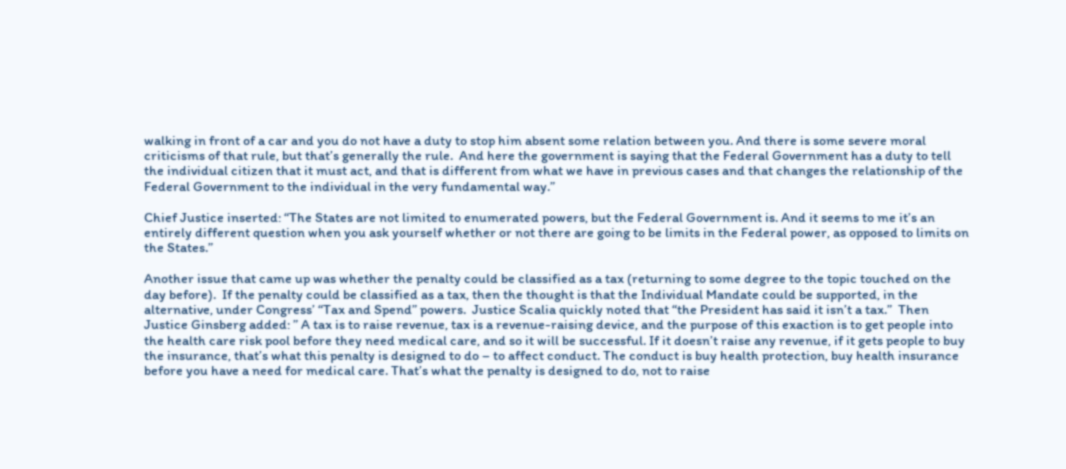walking in front of a car and you do not have a duty to stop him absent some relation between you. And there is some severe moral criticisms of that rule, but that’s generally the rule.  And here the government is saying that the Federal Government has a duty to tell the individual citizen that it must act, and that is different from what we have in previous cases and that changes the relationship of the Federal Government to the individual in the very fundamental way.”

Chief Justice inserted: “The States are not limited to enumerated powers, but the Federal Government is. And it seems to me it’s an entirely different question when you ask yourself whether or not there are going to be limits in the Federal power, as opposed to limits on the States.”

Another issue that came up was whether the penalty could be classified as a tax (returning to some degree to the topic touched on the day before).  If the penalty could be classified as a tax, then the thought is that the Individual Mandate could be supported, in the alternative, under Congress’ “Tax and Spend” powers.  Justice Scalia quickly noted that “the President has said it isn’t a tax.”  Then Justice Ginsberg added: ” A tax is to raise revenue, tax is a revenue-raising device, and the purpose of this exaction is to get people into the health care risk pool before they need medical care, and so it will be successful. If it doesn’t raise any revenue, if it gets people to buy the insurance, that’s what this penalty is designed to do – to affect conduct. The conduct is buy health protection, buy health insurance before you have a need for medical care. That’s what the penalty is designed to do, not to raise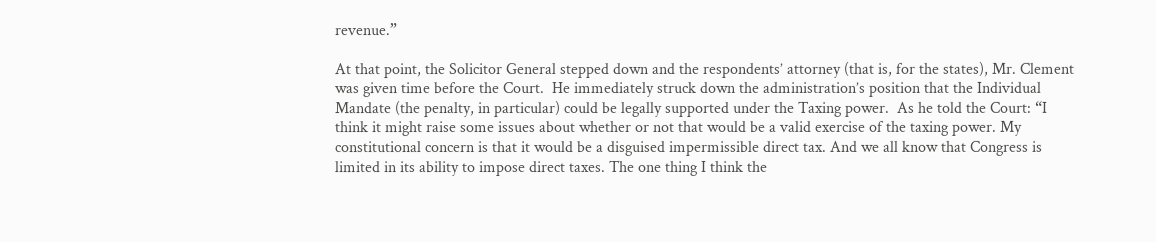revenue.”

At that point, the Solicitor General stepped down and the respondents’ attorney (that is, for the states), Mr. Clement was given time before the Court.  He immediately struck down the administration’s position that the Individual Mandate (the penalty, in particular) could be legally supported under the Taxing power.  As he told the Court: “I think it might raise some issues about whether or not that would be a valid exercise of the taxing power. My constitutional concern is that it would be a disguised impermissible direct tax. And we all know that Congress is limited in its ability to impose direct taxes. The one thing I think the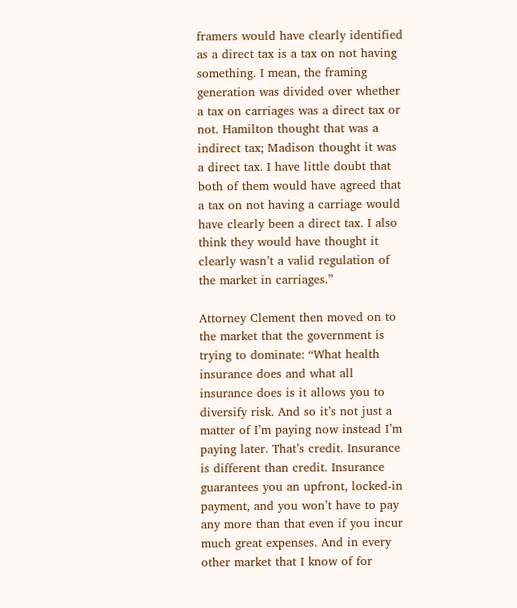framers would have clearly identified as a direct tax is a tax on not having something. I mean, the framing generation was divided over whether a tax on carriages was a direct tax or not. Hamilton thought that was a indirect tax; Madison thought it was a direct tax. I have little doubt that both of them would have agreed that a tax on not having a carriage would have clearly been a direct tax. I also think they would have thought it clearly wasn’t a valid regulation of the market in carriages.”

Attorney Clement then moved on to the market that the government is trying to dominate: “What health insurance does and what all insurance does is it allows you to diversify risk. And so it’s not just a matter of I’m paying now instead I’m paying later. That’s credit. Insurance is different than credit. Insurance guarantees you an upfront, locked-in payment, and you won’t have to pay any more than that even if you incur much great expenses. And in every other market that I know of for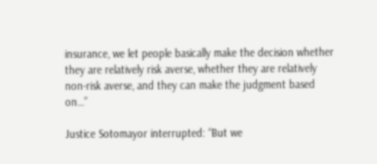insurance, we let people basically make the decision whether they are relatively risk averse, whether they are relatively non-risk averse, and they can make the judgment based on…”

Justice Sotomayor interrupted: “But we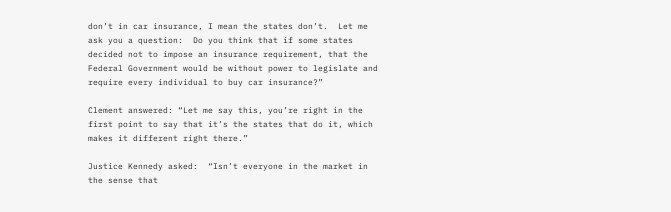don’t in car insurance, I mean the states don’t.  Let me ask you a question:  Do you think that if some states decided not to impose an insurance requirement, that the Federal Government would be without power to legislate and require every individual to buy car insurance?”

Clement answered: “Let me say this, you’re right in the first point to say that it’s the states that do it, which makes it different right there.”

Justice Kennedy asked:  “Isn’t everyone in the market in the sense that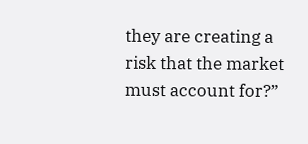they are creating a risk that the market must account for?”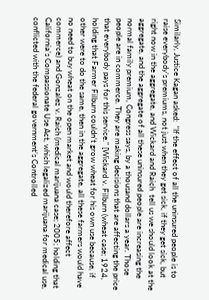Similarly, Justice Kagan asked:  “If the effect of all the uninsured people is to raise everybody’s premiums, not just when they get sick, if they get sick, but right now in the aggregate, and Wickard and Raich  tell us we should look at the aggregate, and the aggregate of all these uninsured people are increasing the normal family premium, Congress says, by a thousand dollars a year. Those people are in commerce. They are making decisions that are affecting the price that everybody pays for this service.” [Wickard v. Filburn (wheat case; 1924, holding that Farmer Filburn couldn’t grow wheat for his own use because, if other were to do the same, then in the aggregate, all these farmers would have no need to buy wheat on the open market and would therefore affect commerce) and Gonzalez v. Raich (medical marijuana case; 2005; holding that California’s Compassionate Use Act, which legalized marijuana for medical use, conflicted with the federal government’s Controlled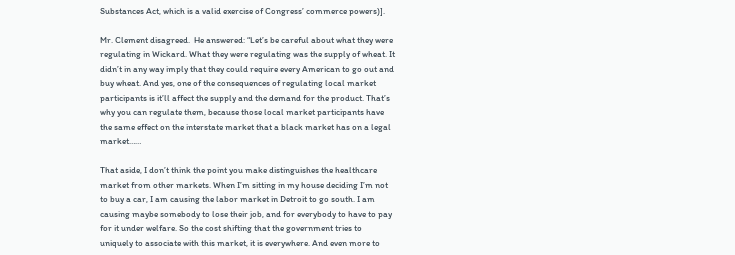Substances Act, which is a valid exercise of Congress’ commerce powers)].

Mr. Clement disagreed.  He answered: “Let’s be careful about what they were regulating in Wickard. What they were regulating was the supply of wheat. It didn’t in any way imply that they could require every American to go out and buy wheat. And yes, one of the consequences of regulating local market participants is it’ll affect the supply and the demand for the product. That’s why you can regulate them, because those local market participants have the same effect on the interstate market that a black market has on a legal market……

That aside, I don’t think the point you make distinguishes the healthcare market from other markets. When I’m sitting in my house deciding I’m not to buy a car, I am causing the labor market in Detroit to go south. I am causing maybe somebody to lose their job, and for everybody to have to pay for it under welfare. So the cost shifting that the government tries to uniquely to associate with this market, it is everywhere. And even more to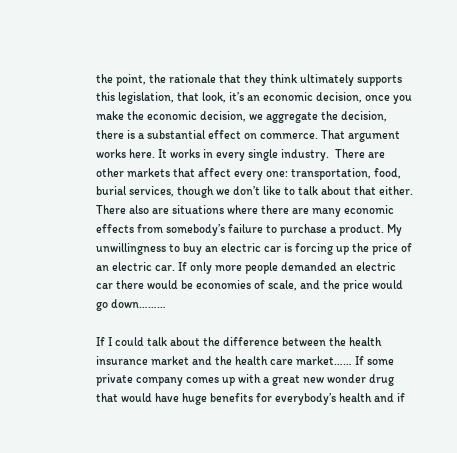the point, the rationale that they think ultimately supports this legislation, that look, it’s an economic decision, once you make the economic decision, we aggregate the decision, there is a substantial effect on commerce. That argument works here. It works in every single industry.  There are other markets that affect every one: transportation, food, burial services, though we don’t like to talk about that either. There also are situations where there are many economic effects from somebody’s failure to purchase a product. My unwillingness to buy an electric car is forcing up the price of an electric car. If only more people demanded an electric car there would be economies of scale, and the price would go down………

If I could talk about the difference between the health insurance market and the health care market…… If some private company comes up with a great new wonder drug that would have huge benefits for everybody’s health and if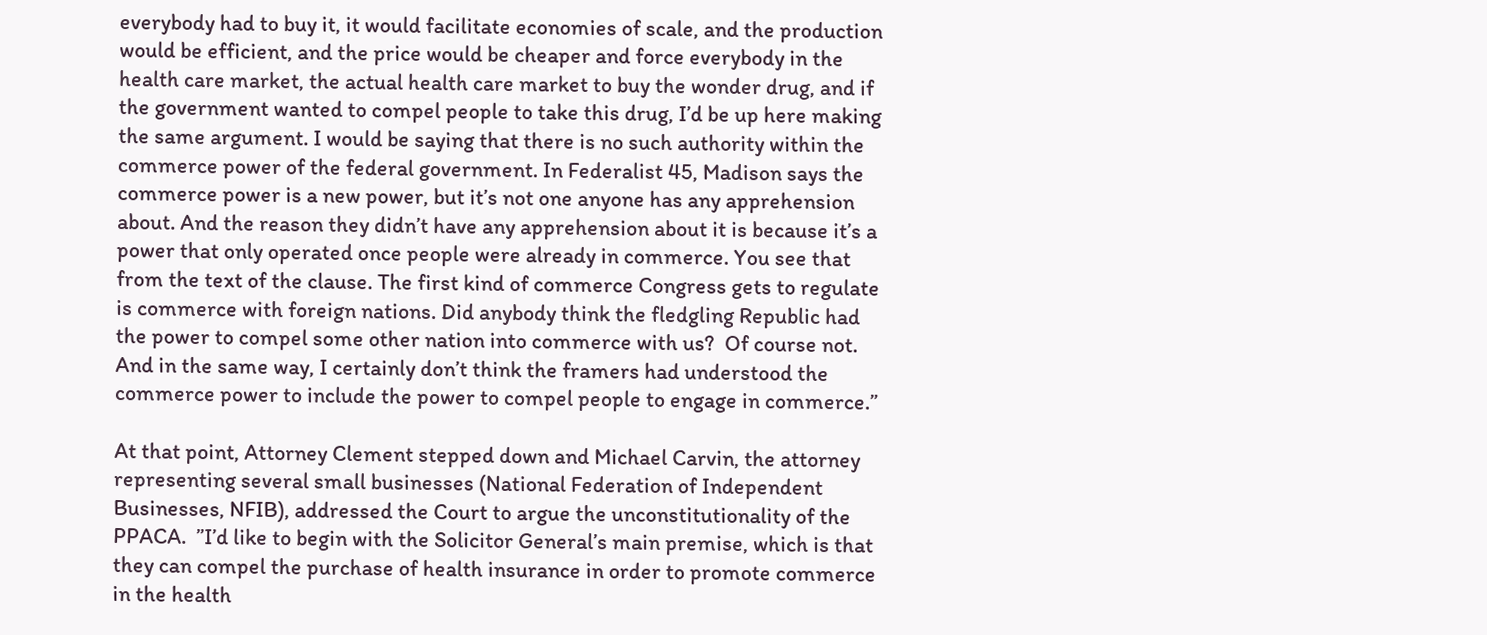everybody had to buy it, it would facilitate economies of scale, and the production would be efficient, and the price would be cheaper and force everybody in the health care market, the actual health care market to buy the wonder drug, and if the government wanted to compel people to take this drug, I’d be up here making the same argument. I would be saying that there is no such authority within the commerce power of the federal government. In Federalist 45, Madison says the commerce power is a new power, but it’s not one anyone has any apprehension about. And the reason they didn’t have any apprehension about it is because it’s a power that only operated once people were already in commerce. You see that from the text of the clause. The first kind of commerce Congress gets to regulate is commerce with foreign nations. Did anybody think the fledgling Republic had the power to compel some other nation into commerce with us?  Of course not.  And in the same way, I certainly don’t think the framers had understood the commerce power to include the power to compel people to engage in commerce.”

At that point, Attorney Clement stepped down and Michael Carvin, the attorney representing several small businesses (National Federation of Independent Businesses, NFIB), addressed the Court to argue the unconstitutionality of the PPACA.  ”I’d like to begin with the Solicitor General’s main premise, which is that they can compel the purchase of health insurance in order to promote commerce in the health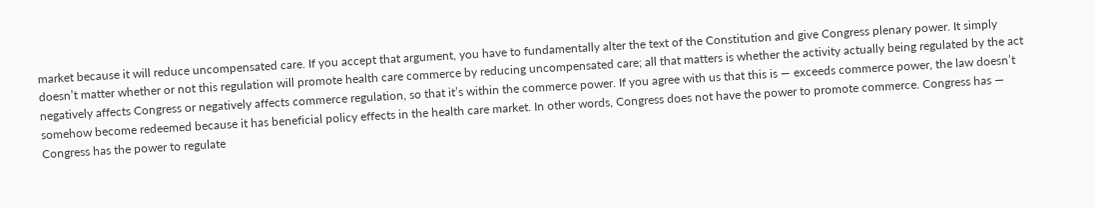market because it will reduce uncompensated care. If you accept that argument, you have to fundamentally alter the text of the Constitution and give Congress plenary power. It simply doesn’t matter whether or not this regulation will promote health care commerce by reducing uncompensated care; all that matters is whether the activity actually being regulated by the act negatively affects Congress or negatively affects commerce regulation, so that it’s within the commerce power. If you agree with us that this is — exceeds commerce power, the law doesn’t somehow become redeemed because it has beneficial policy effects in the health care market. In other words, Congress does not have the power to promote commerce. Congress has — Congress has the power to regulate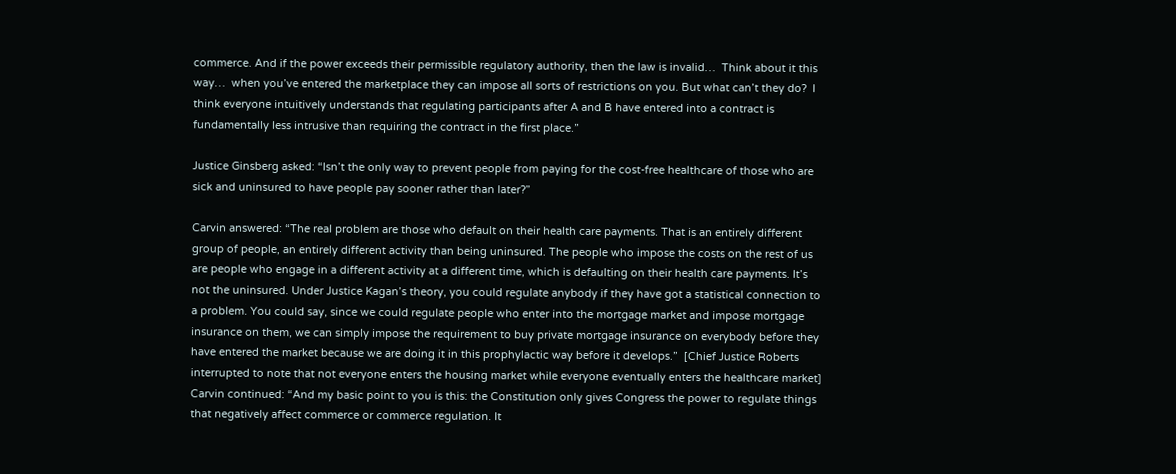commerce. And if the power exceeds their permissible regulatory authority, then the law is invalid…  Think about it this way…  when you’ve entered the marketplace they can impose all sorts of restrictions on you. But what can’t they do?  I think everyone intuitively understands that regulating participants after A and B have entered into a contract is fundamentally less intrusive than requiring the contract in the first place.”

Justice Ginsberg asked: “Isn’t the only way to prevent people from paying for the cost-free healthcare of those who are sick and uninsured to have people pay sooner rather than later?”

Carvin answered: “The real problem are those who default on their health care payments. That is an entirely different group of people, an entirely different activity than being uninsured. The people who impose the costs on the rest of us are people who engage in a different activity at a different time, which is defaulting on their health care payments. It’s not the uninsured. Under Justice Kagan’s theory, you could regulate anybody if they have got a statistical connection to a problem. You could say, since we could regulate people who enter into the mortgage market and impose mortgage insurance on them, we can simply impose the requirement to buy private mortgage insurance on everybody before they have entered the market because we are doing it in this prophylactic way before it develops.”  [Chief Justice Roberts interrupted to note that not everyone enters the housing market while everyone eventually enters the healthcare market]  Carvin continued: “And my basic point to you is this: the Constitution only gives Congress the power to regulate things that negatively affect commerce or commerce regulation. It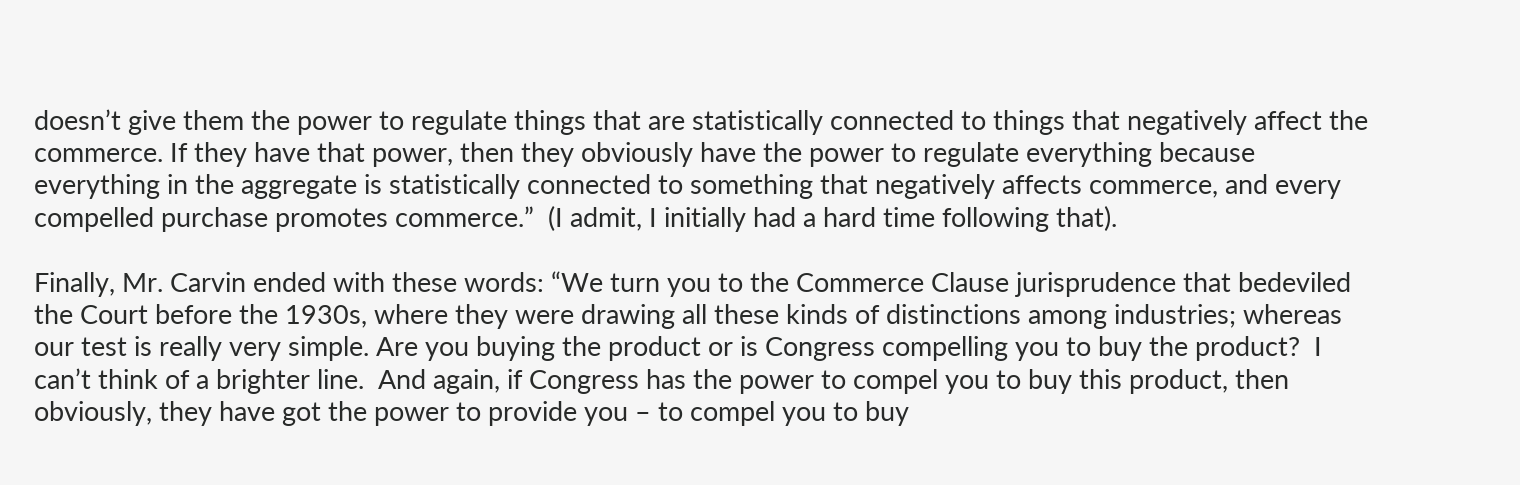doesn’t give them the power to regulate things that are statistically connected to things that negatively affect the commerce. If they have that power, then they obviously have the power to regulate everything because everything in the aggregate is statistically connected to something that negatively affects commerce, and every compelled purchase promotes commerce.”  (I admit, I initially had a hard time following that).

Finally, Mr. Carvin ended with these words: “We turn you to the Commerce Clause jurisprudence that bedeviled the Court before the 1930s, where they were drawing all these kinds of distinctions among industries; whereas our test is really very simple. Are you buying the product or is Congress compelling you to buy the product?  I can’t think of a brighter line.  And again, if Congress has the power to compel you to buy this product, then obviously, they have got the power to provide you – to compel you to buy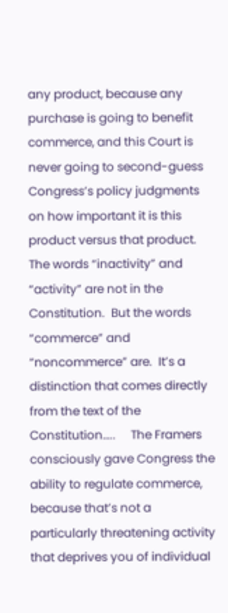any product, because any purchase is going to benefit commerce, and this Court is never going to second-guess Congress’s policy judgments on how important it is this product versus that product.  The words “inactivity” and “activity” are not in the Constitution.  But the words “commerce” and “noncommerce” are.  It’s a distinction that comes directly from the text of the Constitution…..     The Framers consciously gave Congress the ability to regulate commerce, because that’s not a particularly threatening activity that deprives you of individual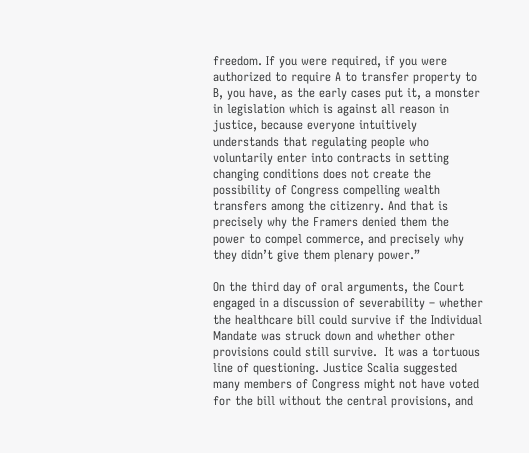freedom. If you were required, if you were authorized to require A to transfer property to B, you have, as the early cases put it, a monster in legislation which is against all reason in justice, because everyone intuitively understands that regulating people who voluntarily enter into contracts in setting changing conditions does not create the possibility of Congress compelling wealth transfers among the citizenry. And that is precisely why the Framers denied them the power to compel commerce, and precisely why they didn’t give them plenary power.”

On the third day of oral arguments, the Court engaged in a discussion of severability – whether the healthcare bill could survive if the Individual Mandate was struck down and whether other provisions could still survive.  It was a tortuous line of questioning. Justice Scalia suggested many members of Congress might not have voted for the bill without the central provisions, and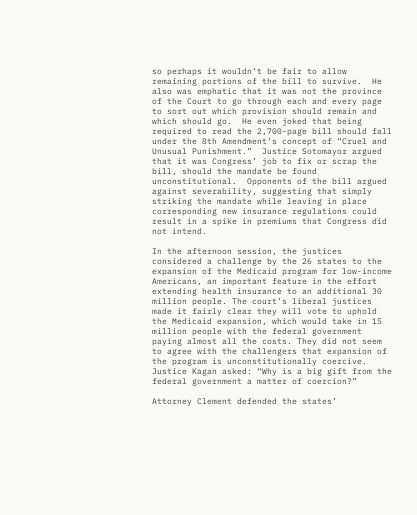so perhaps it wouldn’t be fair to allow remaining portions of the bill to survive.  He also was emphatic that it was not the province of the Court to go through each and every page to sort out which provision should remain and which should go.  He even joked that being required to read the 2,700-page bill should fall under the 8th Amendment’s concept of “Cruel and Unusual Punishment.”  Justice Sotomayor argued that it was Congress’ job to fix or scrap the bill, should the mandate be found unconstitutional.  Opponents of the bill argued against severability, suggesting that simply striking the mandate while leaving in place corresponding new insurance regulations could result in a spike in premiums that Congress did not intend.

In the afternoon session, the justices considered a challenge by the 26 states to the expansion of the Medicaid program for low-income Americans, an important feature in the effort extending health insurance to an additional 30 million people. The court’s liberal justices made it fairly clear they will vote to uphold the Medicaid expansion, which would take in 15 million people with the federal government paying almost all the costs. They did not seem to agree with the challengers that expansion of the program is unconstitutionally coercive.  Justice Kagan asked: “Why is a big gift from the federal government a matter of coercion?”

Attorney Clement defended the states’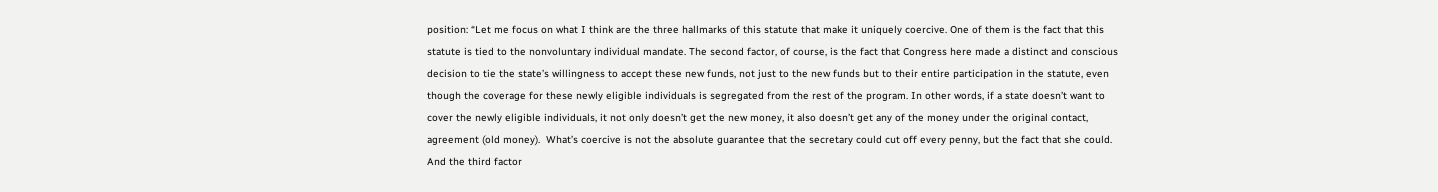position: “Let me focus on what I think are the three hallmarks of this statute that make it uniquely coercive. One of them is the fact that this statute is tied to the nonvoluntary individual mandate. The second factor, of course, is the fact that Congress here made a distinct and conscious decision to tie the state’s willingness to accept these new funds, not just to the new funds but to their entire participation in the statute, even though the coverage for these newly eligible individuals is segregated from the rest of the program. In other words, if a state doesn’t want to cover the newly eligible individuals, it not only doesn’t get the new money, it also doesn’t get any of the money under the original contact, agreement (old money).  What’s coercive is not the absolute guarantee that the secretary could cut off every penny, but the fact that she could. And the third factor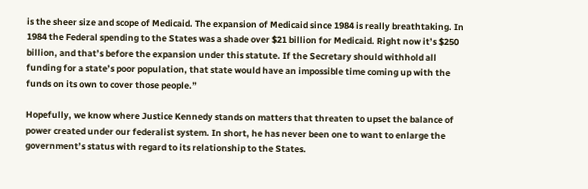is the sheer size and scope of Medicaid. The expansion of Medicaid since 1984 is really breathtaking. In 1984 the Federal spending to the States was a shade over $21 billion for Medicaid. Right now it’s $250 billion, and that’s before the expansion under this statute. If the Secretary should withhold all funding for a state’s poor population, that state would have an impossible time coming up with the funds on its own to cover those people.”

Hopefully, we know where Justice Kennedy stands on matters that threaten to upset the balance of power created under our federalist system. In short, he has never been one to want to enlarge the government’s status with regard to its relationship to the States.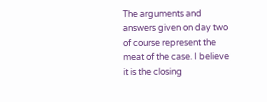The arguments and answers given on day two of course represent the meat of the case. I believe it is the closing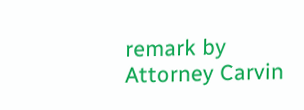remark by Attorney Carvin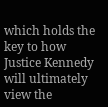which holds the key to how Justice Kennedy will ultimately view the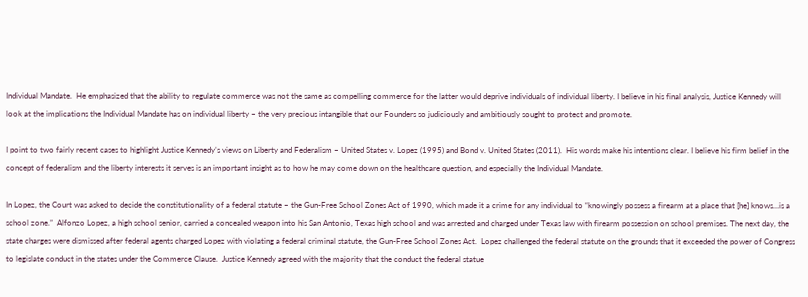Individual Mandate.  He emphasized that the ability to regulate commerce was not the same as compelling commerce for the latter would deprive individuals of individual liberty. I believe in his final analysis, Justice Kennedy will look at the implications the Individual Mandate has on individual liberty – the very precious intangible that our Founders so judiciously and ambitiously sought to protect and promote.

I point to two fairly recent cases to highlight Justice Kennedy’s views on Liberty and Federalism – United States v. Lopez (1995) and Bond v. United States (2011).  His words make his intentions clear. I believe his firm belief in the concept of federalism and the liberty interests it serves is an important insight as to how he may come down on the healthcare question, and especially the Individual Mandate.

In Lopez, the Court was asked to decide the constitutionality of a federal statute – the Gun-Free School Zones Act of 1990, which made it a crime for any individual to “knowingly possess a firearm at a place that [he] knows…is a school zone.”  Alfonzo Lopez, a high school senior, carried a concealed weapon into his San Antonio, Texas high school and was arrested and charged under Texas law with firearm possession on school premises. The next day, the state charges were dismissed after federal agents charged Lopez with violating a federal criminal statute, the Gun-Free School Zones Act.  Lopez challenged the federal statute on the grounds that it exceeded the power of Congress to legislate conduct in the states under the Commerce Clause.  Justice Kennedy agreed with the majority that the conduct the federal statue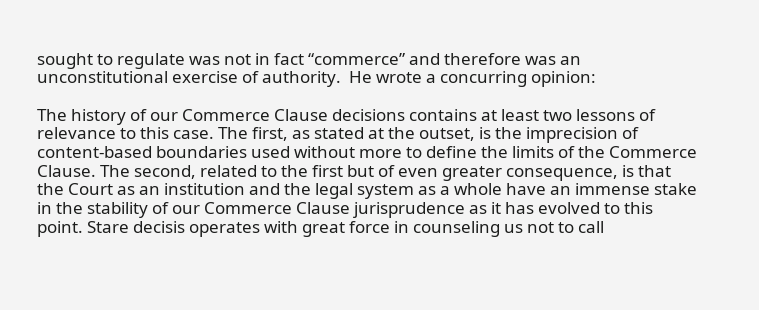sought to regulate was not in fact “commerce” and therefore was an unconstitutional exercise of authority.  He wrote a concurring opinion:

The history of our Commerce Clause decisions contains at least two lessons of relevance to this case. The first, as stated at the outset, is the imprecision of content-based boundaries used without more to define the limits of the Commerce Clause. The second, related to the first but of even greater consequence, is that the Court as an institution and the legal system as a whole have an immense stake in the stability of our Commerce Clause jurisprudence as it has evolved to this point. Stare decisis operates with great force in counseling us not to call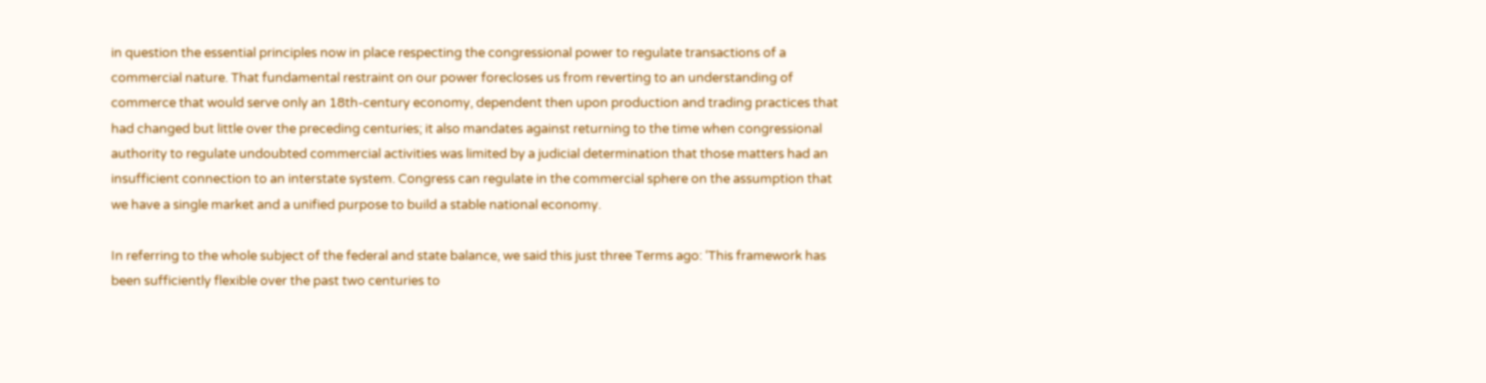in question the essential principles now in place respecting the congressional power to regulate transactions of a commercial nature. That fundamental restraint on our power forecloses us from reverting to an understanding of commerce that would serve only an 18th-century economy, dependent then upon production and trading practices that had changed but little over the preceding centuries; it also mandates against returning to the time when congressional authority to regulate undoubted commercial activities was limited by a judicial determination that those matters had an insufficient connection to an interstate system. Congress can regulate in the commercial sphere on the assumption that we have a single market and a unified purpose to build a stable national economy.

In referring to the whole subject of the federal and state balance, we said this just three Terms ago: ‘This framework has been sufficiently flexible over the past two centuries to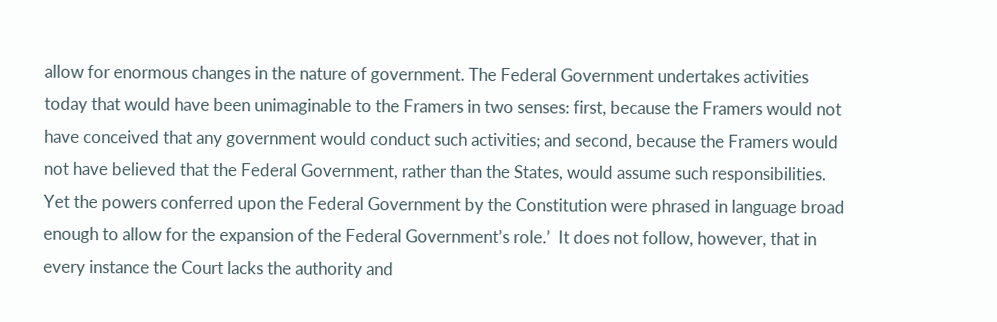allow for enormous changes in the nature of government. The Federal Government undertakes activities today that would have been unimaginable to the Framers in two senses: first, because the Framers would not have conceived that any government would conduct such activities; and second, because the Framers would not have believed that the Federal Government, rather than the States, would assume such responsibilities. Yet the powers conferred upon the Federal Government by the Constitution were phrased in language broad enough to allow for the expansion of the Federal Government’s role.’  It does not follow, however, that in every instance the Court lacks the authority and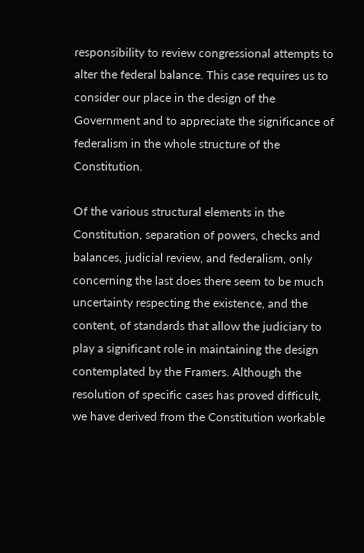responsibility to review congressional attempts to alter the federal balance. This case requires us to consider our place in the design of the Government and to appreciate the significance of federalism in the whole structure of the Constitution.

Of the various structural elements in the Constitution, separation of powers, checks and balances, judicial review, and federalism, only concerning the last does there seem to be much uncertainty respecting the existence, and the content, of standards that allow the judiciary to play a significant role in maintaining the design contemplated by the Framers. Although the resolution of specific cases has proved difficult, we have derived from the Constitution workable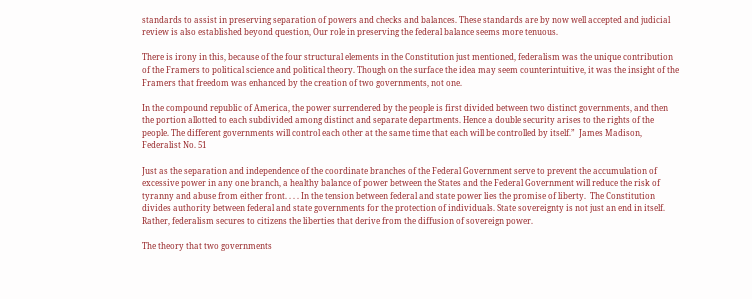standards to assist in preserving separation of powers and checks and balances. These standards are by now well accepted and judicial review is also established beyond question, Our role in preserving the federal balance seems more tenuous.

There is irony in this, because of the four structural elements in the Constitution just mentioned, federalism was the unique contribution of the Framers to political science and political theory. Though on the surface the idea may seem counterintuitive, it was the insight of the Framers that freedom was enhanced by the creation of two governments, not one.

In the compound republic of America, the power surrendered by the people is first divided between two distinct governments, and then the portion allotted to each subdivided among distinct and separate departments. Hence a double security arises to the rights of the people. The different governments will control each other at the same time that each will be controlled by itself.”  James Madison, Federalist No. 51

Just as the separation and independence of the coordinate branches of the Federal Government serve to prevent the accumulation of excessive power in any one branch, a healthy balance of power between the States and the Federal Government will reduce the risk of tyranny and abuse from either front. . . . In the tension between federal and state power lies the promise of liberty.  The Constitution divides authority between federal and state governments for the protection of individuals. State sovereignty is not just an end in itself. Rather, federalism secures to citizens the liberties that derive from the diffusion of sovereign power.

The theory that two governments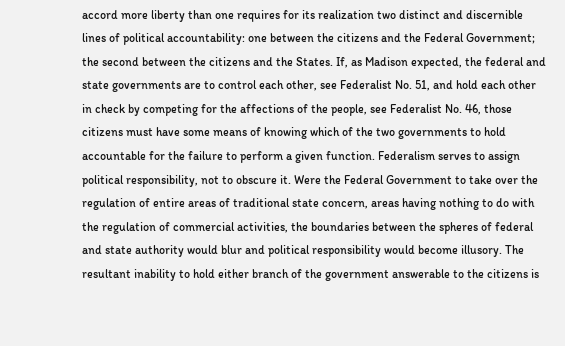accord more liberty than one requires for its realization two distinct and discernible lines of political accountability: one between the citizens and the Federal Government; the second between the citizens and the States. If, as Madison expected, the federal and state governments are to control each other, see Federalist No. 51, and hold each other in check by competing for the affections of the people, see Federalist No. 46, those citizens must have some means of knowing which of the two governments to hold accountable for the failure to perform a given function. Federalism serves to assign political responsibility, not to obscure it. Were the Federal Government to take over the regulation of entire areas of traditional state concern, areas having nothing to do with the regulation of commercial activities, the boundaries between the spheres of federal and state authority would blur and political responsibility would become illusory. The resultant inability to hold either branch of the government answerable to the citizens is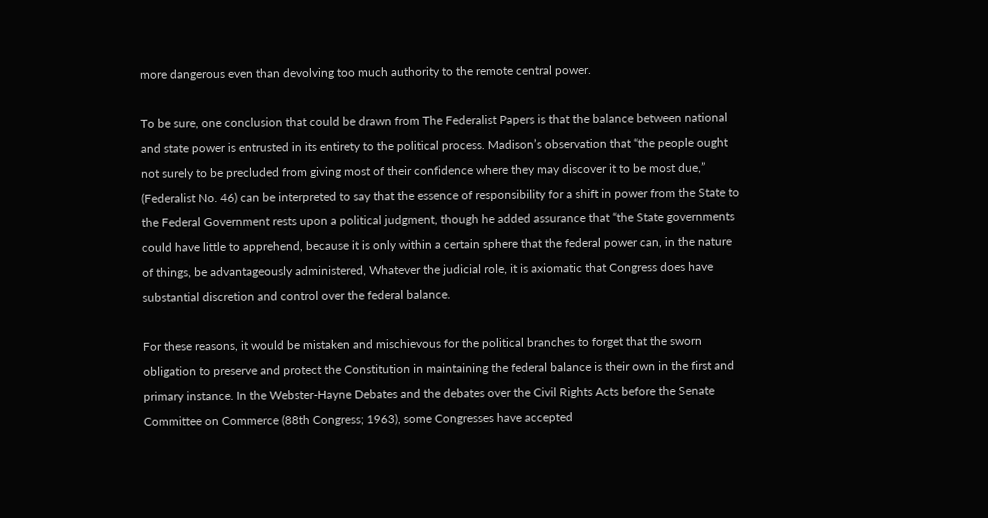more dangerous even than devolving too much authority to the remote central power.

To be sure, one conclusion that could be drawn from The Federalist Papers is that the balance between national and state power is entrusted in its entirety to the political process. Madison’s observation that “the people ought not surely to be precluded from giving most of their confidence where they may discover it to be most due,” (Federalist No. 46) can be interpreted to say that the essence of responsibility for a shift in power from the State to the Federal Government rests upon a political judgment, though he added assurance that “the State governments could have little to apprehend, because it is only within a certain sphere that the federal power can, in the nature of things, be advantageously administered, Whatever the judicial role, it is axiomatic that Congress does have substantial discretion and control over the federal balance.

For these reasons, it would be mistaken and mischievous for the political branches to forget that the sworn obligation to preserve and protect the Constitution in maintaining the federal balance is their own in the first and primary instance. In the Webster-Hayne Debates and the debates over the Civil Rights Acts before the Senate Committee on Commerce (88th Congress; 1963), some Congresses have accepted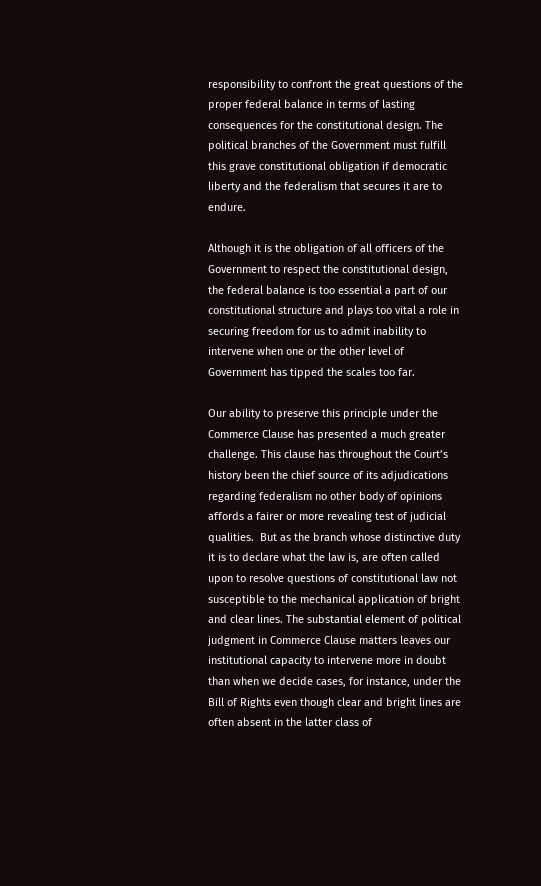responsibility to confront the great questions of the proper federal balance in terms of lasting consequences for the constitutional design. The political branches of the Government must fulfill this grave constitutional obligation if democratic liberty and the federalism that secures it are to endure.

Although it is the obligation of all officers of the Government to respect the constitutional design, the federal balance is too essential a part of our constitutional structure and plays too vital a role in securing freedom for us to admit inability to intervene when one or the other level of Government has tipped the scales too far.

Our ability to preserve this principle under the Commerce Clause has presented a much greater challenge. This clause has throughout the Court’s history been the chief source of its adjudications regarding federalism no other body of opinions affords a fairer or more revealing test of judicial qualities.  But as the branch whose distinctive duty it is to declare what the law is, are often called upon to resolve questions of constitutional law not susceptible to the mechanical application of bright and clear lines. The substantial element of political judgment in Commerce Clause matters leaves our institutional capacity to intervene more in doubt than when we decide cases, for instance, under the Bill of Rights even though clear and bright lines are often absent in the latter class of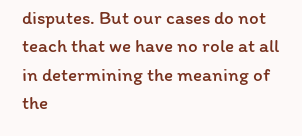disputes. But our cases do not teach that we have no role at all in determining the meaning of the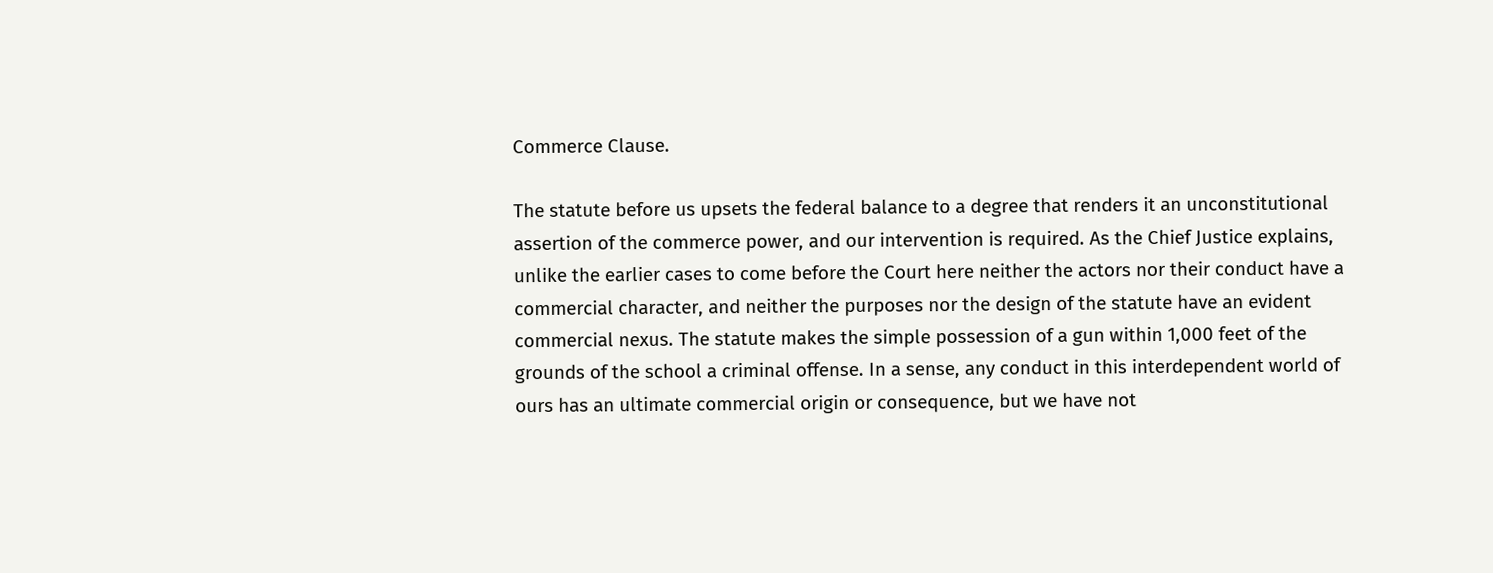Commerce Clause.

The statute before us upsets the federal balance to a degree that renders it an unconstitutional assertion of the commerce power, and our intervention is required. As the Chief Justice explains, unlike the earlier cases to come before the Court here neither the actors nor their conduct have a commercial character, and neither the purposes nor the design of the statute have an evident commercial nexus. The statute makes the simple possession of a gun within 1,000 feet of the grounds of the school a criminal offense. In a sense, any conduct in this interdependent world of ours has an ultimate commercial origin or consequence, but we have not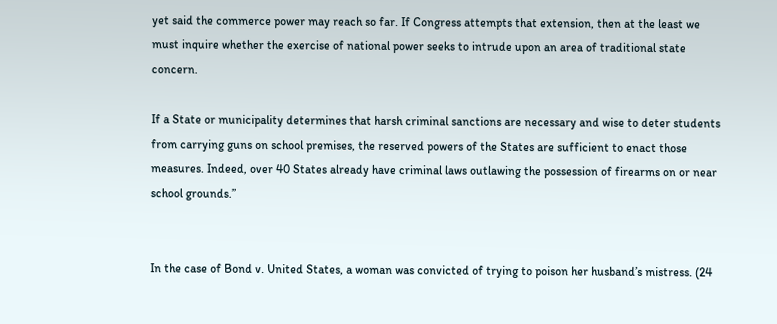yet said the commerce power may reach so far. If Congress attempts that extension, then at the least we must inquire whether the exercise of national power seeks to intrude upon an area of traditional state concern.

If a State or municipality determines that harsh criminal sanctions are necessary and wise to deter students from carrying guns on school premises, the reserved powers of the States are sufficient to enact those measures. Indeed, over 40 States already have criminal laws outlawing the possession of firearms on or near school grounds.”


In the case of Bond v. United States, a woman was convicted of trying to poison her husband’s mistress. (24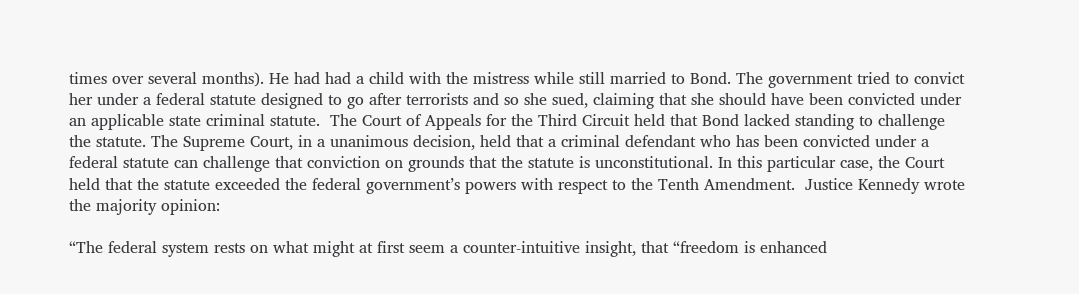times over several months). He had had a child with the mistress while still married to Bond. The government tried to convict her under a federal statute designed to go after terrorists and so she sued, claiming that she should have been convicted under an applicable state criminal statute.  The Court of Appeals for the Third Circuit held that Bond lacked standing to challenge the statute. The Supreme Court, in a unanimous decision, held that a criminal defendant who has been convicted under a federal statute can challenge that conviction on grounds that the statute is unconstitutional. In this particular case, the Court held that the statute exceeded the federal government’s powers with respect to the Tenth Amendment.  Justice Kennedy wrote the majority opinion:

“The federal system rests on what might at first seem a counter-intuitive insight, that “freedom is enhanced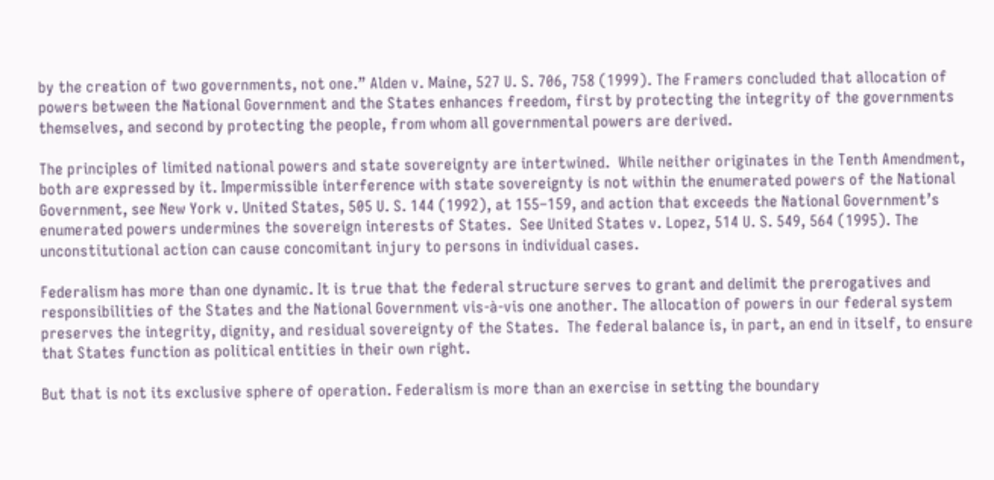by the creation of two governments, not one.” Alden v. Maine, 527 U. S. 706, 758 (1999). The Framers concluded that allocation of powers between the National Government and the States enhances freedom, first by protecting the integrity of the governments themselves, and second by protecting the people, from whom all governmental powers are derived.

The principles of limited national powers and state sovereignty are intertwined.  While neither originates in the Tenth Amendment, both are expressed by it. Impermissible interference with state sovereignty is not within the enumerated powers of the National Government, see New York v. United States, 505 U. S. 144 (1992), at 155–159, and action that exceeds the National Government’s enumerated powers undermines the sovereign interests of States.  See United States v. Lopez, 514 U. S. 549, 564 (1995). The unconstitutional action can cause concomitant injury to persons in individual cases.

Federalism has more than one dynamic. It is true that the federal structure serves to grant and delimit the prerogatives and responsibilities of the States and the National Government vis-à-vis one another. The allocation of powers in our federal system preserves the integrity, dignity, and residual sovereignty of the States.  The federal balance is, in part, an end in itself, to ensure that States function as political entities in their own right.

But that is not its exclusive sphere of operation. Federalism is more than an exercise in setting the boundary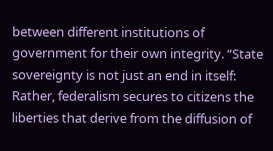between different institutions of government for their own integrity. “State sovereignty is not just an end in itself: Rather, federalism secures to citizens the liberties that derive from the diffusion of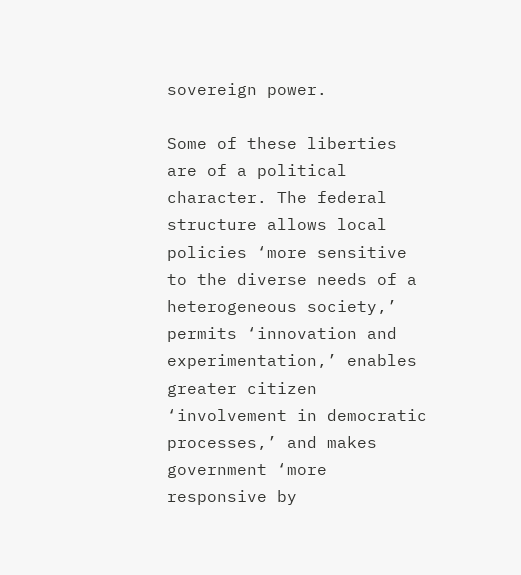sovereign power.

Some of these liberties are of a political character. The federal structure allows local policies ‘more sensitive to the diverse needs of a heterogeneous society,’ permits ‘innovation and experimentation,’ enables greater citizen ‘involvement in democratic processes,’ and makes government ‘more responsive by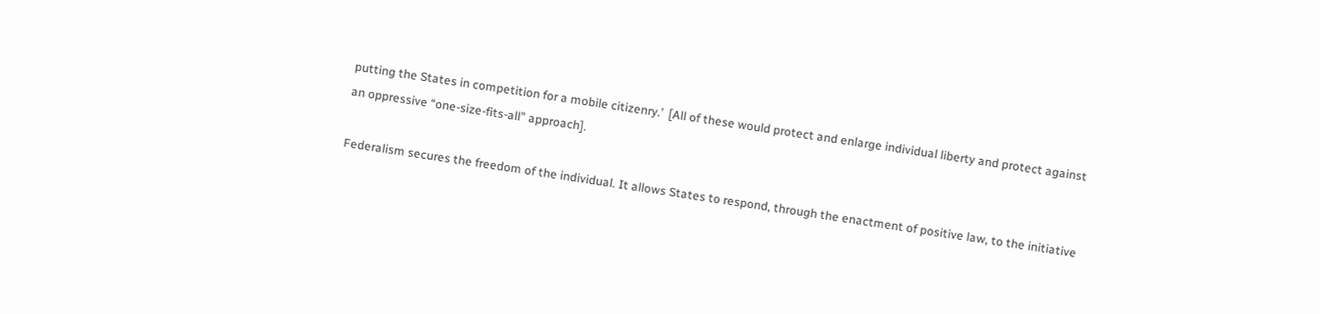putting the States in competition for a mobile citizenry.’  [All of these would protect and enlarge individual liberty and protect against an oppressive “one-size-fits-all” approach].

Federalism secures the freedom of the individual. It allows States to respond, through the enactment of positive law, to the initiative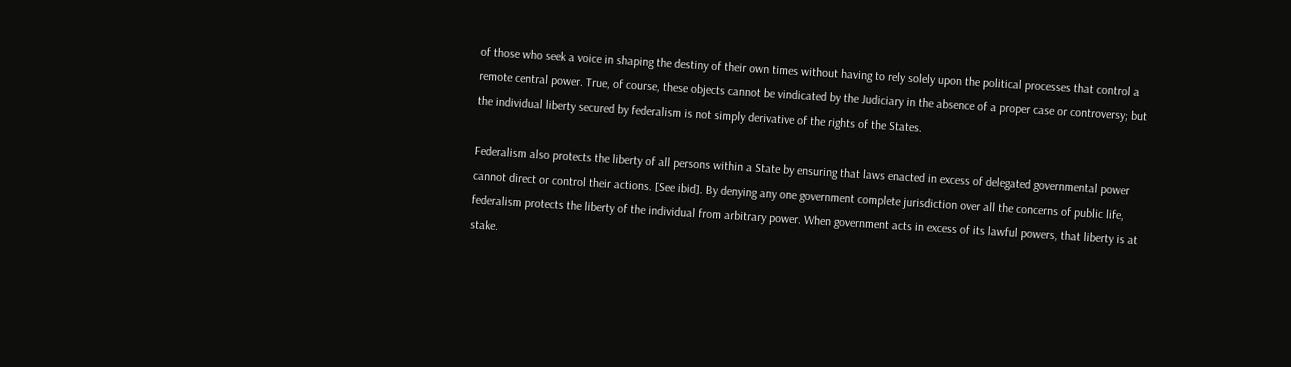of those who seek a voice in shaping the destiny of their own times without having to rely solely upon the political processes that control a remote central power. True, of course, these objects cannot be vindicated by the Judiciary in the absence of a proper case or controversy; but the individual liberty secured by federalism is not simply derivative of the rights of the States.

Federalism also protects the liberty of all persons within a State by ensuring that laws enacted in excess of delegated governmental power cannot direct or control their actions. [See ibid]. By denying any one government complete jurisdiction over all the concerns of public life, federalism protects the liberty of the individual from arbitrary power. When government acts in excess of its lawful powers, that liberty is at stake.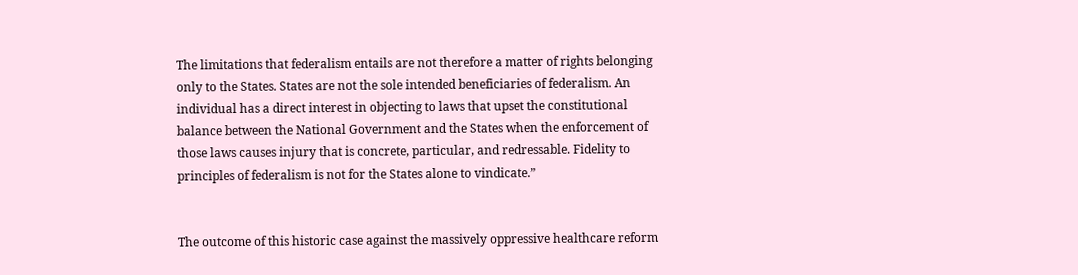The limitations that federalism entails are not therefore a matter of rights belonging only to the States. States are not the sole intended beneficiaries of federalism. An individual has a direct interest in objecting to laws that upset the constitutional balance between the National Government and the States when the enforcement of those laws causes injury that is concrete, particular, and redressable. Fidelity to principles of federalism is not for the States alone to vindicate.”


The outcome of this historic case against the massively oppressive healthcare reform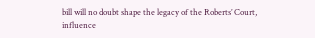bill will no doubt shape the legacy of the Roberts’ Court, influence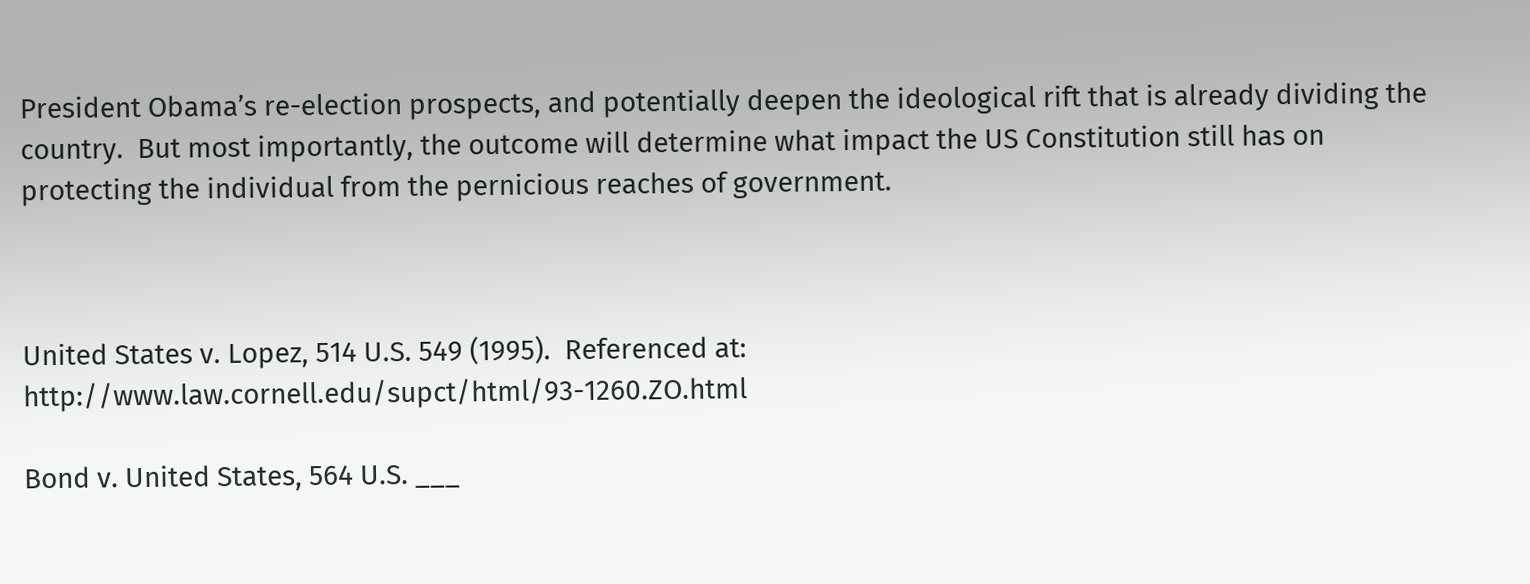President Obama’s re-election prospects, and potentially deepen the ideological rift that is already dividing the country.  But most importantly, the outcome will determine what impact the US Constitution still has on protecting the individual from the pernicious reaches of government.



United States v. Lopez, 514 U.S. 549 (1995).  Referenced at:  http://www.law.cornell.edu/supct/html/93-1260.ZO.html

Bond v. United States, 564 U.S. ___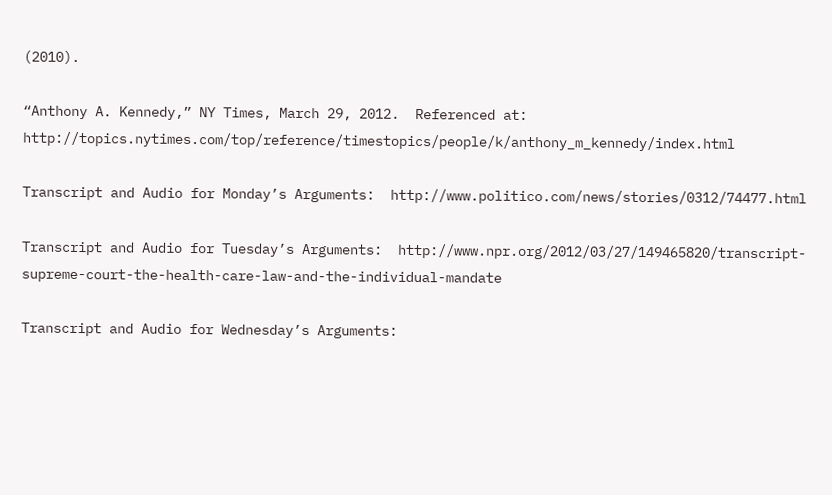(2010).

“Anthony A. Kennedy,” NY Times, March 29, 2012.  Referenced at:  http://topics.nytimes.com/top/reference/timestopics/people/k/anthony_m_kennedy/index.html

Transcript and Audio for Monday’s Arguments:  http://www.politico.com/news/stories/0312/74477.html

Transcript and Audio for Tuesday’s Arguments:  http://www.npr.org/2012/03/27/149465820/transcript-supreme-court-the-health-care-law-and-the-individual-mandate

Transcript and Audio for Wednesday’s Arguments: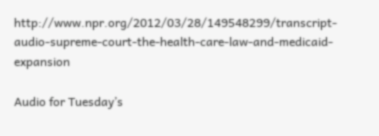http://www.npr.org/2012/03/28/149548299/transcript-audio-supreme-court-the-health-care-law-and-medicaid-expansion

Audio for Tuesday’s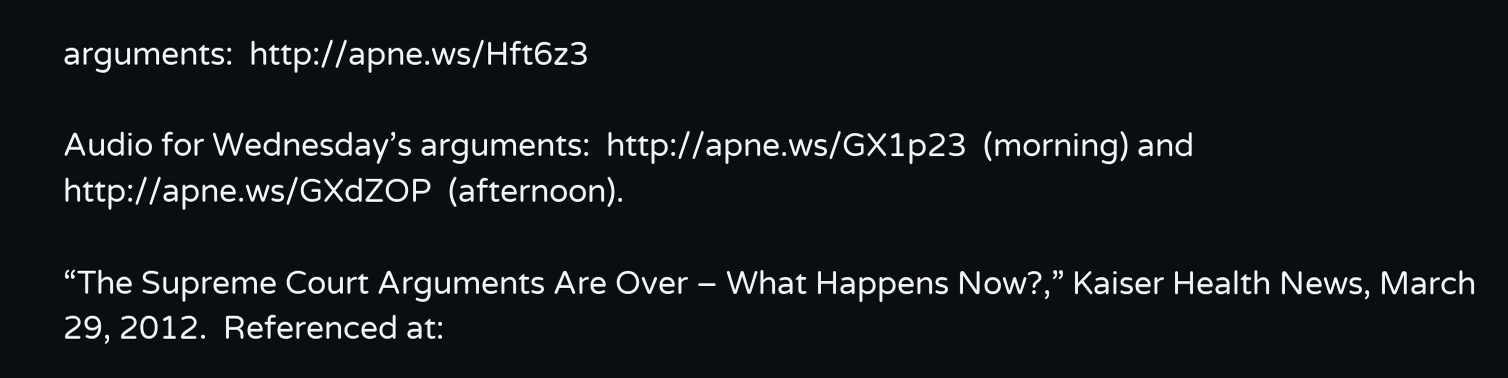arguments:  http://apne.ws/Hft6z3

Audio for Wednesday’s arguments:  http://apne.ws/GX1p23  (morning) and  http://apne.ws/GXdZOP  (afternoon).

“The Supreme Court Arguments Are Over – What Happens Now?,” Kaiser Health News, March 29, 2012.  Referenced at: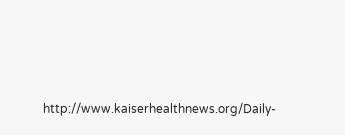http://www.kaiserhealthnews.org/Daily-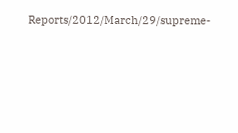Reports/2012/March/29/supreme-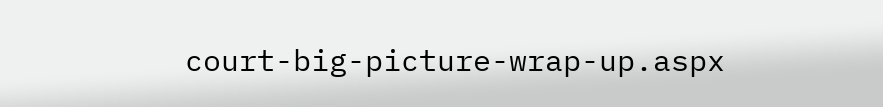court-big-picture-wrap-up.aspx